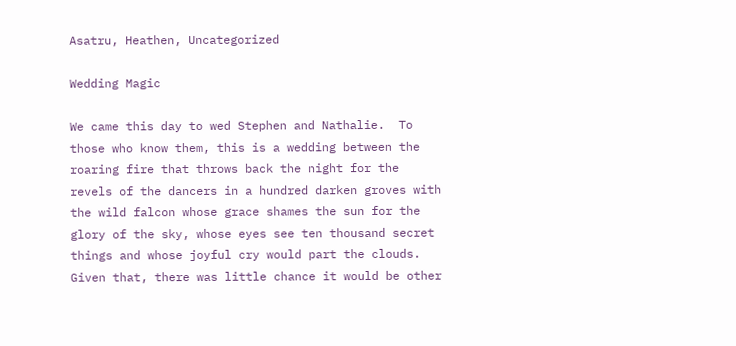Asatru, Heathen, Uncategorized

Wedding Magic

We came this day to wed Stephen and Nathalie.  To those who know them, this is a wedding between the roaring fire that throws back the night for the revels of the dancers in a hundred darken groves with the wild falcon whose grace shames the sun for the glory of the sky, whose eyes see ten thousand secret things and whose joyful cry would part the clouds.  Given that, there was little chance it would be other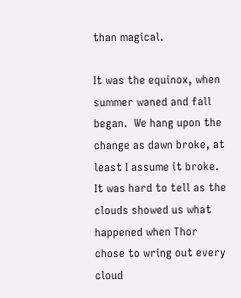than magical.

It was the equinox, when summer waned and fall began.  We hang upon the change as dawn broke, at least I assume it broke.  It was hard to tell as the clouds showed us what happened when Thor chose to wring out every cloud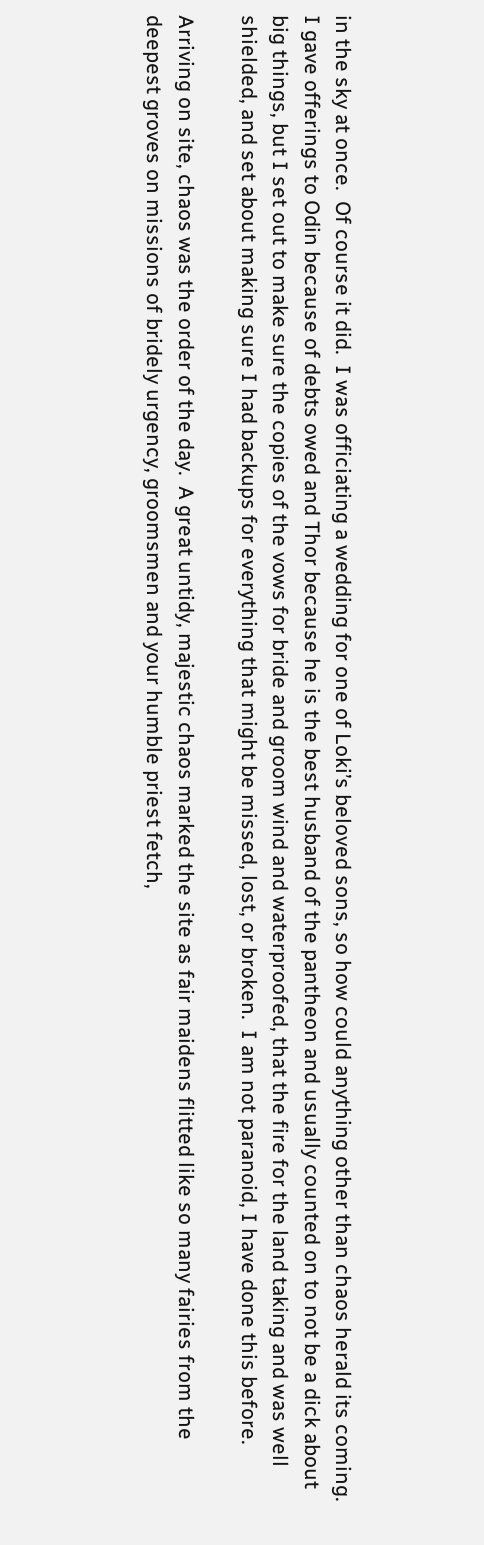in the sky at once.  Of course it did.  I was officiating a wedding for one of Loki’s beloved sons, so how could anything other than chaos herald its coming.  I gave offerings to Odin because of debts owed and Thor because he is the best husband of the pantheon and usually counted on to not be a dick about big things, but I set out to make sure the copies of the vows for bride and groom wind and waterproofed, that the fire for the land taking and was well shielded, and set about making sure I had backups for everything that might be missed, lost, or broken.  I am not paranoid, I have done this before.

Arriving on site, chaos was the order of the day.  A great untidy, majestic chaos marked the site as fair maidens flitted like so many fairies from the deepest groves on missions of bridely urgency, groomsmen and your humble priest fetch,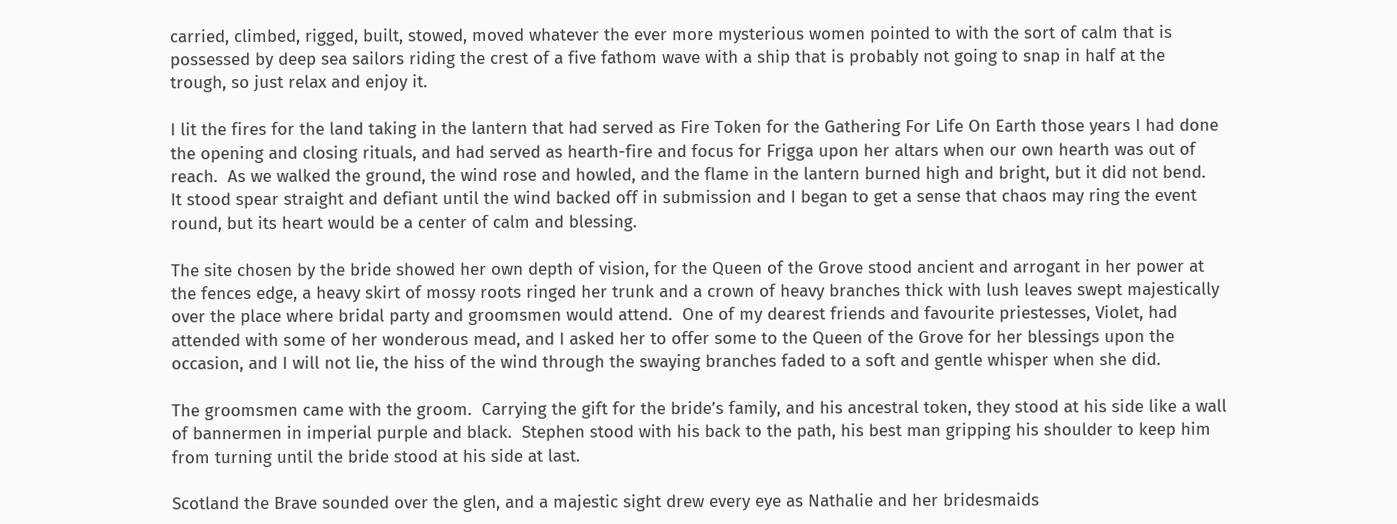carried, climbed, rigged, built, stowed, moved whatever the ever more mysterious women pointed to with the sort of calm that is possessed by deep sea sailors riding the crest of a five fathom wave with a ship that is probably not going to snap in half at the trough, so just relax and enjoy it.

I lit the fires for the land taking in the lantern that had served as Fire Token for the Gathering For Life On Earth those years I had done the opening and closing rituals, and had served as hearth-fire and focus for Frigga upon her altars when our own hearth was out of reach.  As we walked the ground, the wind rose and howled, and the flame in the lantern burned high and bright, but it did not bend.  It stood spear straight and defiant until the wind backed off in submission and I began to get a sense that chaos may ring the event round, but its heart would be a center of calm and blessing.

The site chosen by the bride showed her own depth of vision, for the Queen of the Grove stood ancient and arrogant in her power at the fences edge, a heavy skirt of mossy roots ringed her trunk and a crown of heavy branches thick with lush leaves swept majestically over the place where bridal party and groomsmen would attend.  One of my dearest friends and favourite priestesses, Violet, had attended with some of her wonderous mead, and I asked her to offer some to the Queen of the Grove for her blessings upon the occasion, and I will not lie, the hiss of the wind through the swaying branches faded to a soft and gentle whisper when she did.

The groomsmen came with the groom.  Carrying the gift for the bride’s family, and his ancestral token, they stood at his side like a wall of bannermen in imperial purple and black.  Stephen stood with his back to the path, his best man gripping his shoulder to keep him from turning until the bride stood at his side at last.

Scotland the Brave sounded over the glen, and a majestic sight drew every eye as Nathalie and her bridesmaids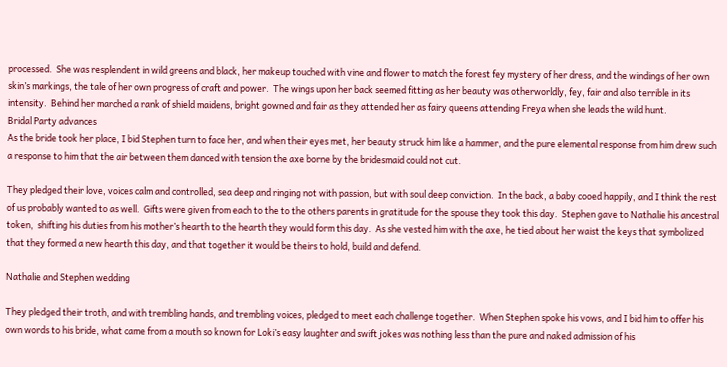processed.  She was resplendent in wild greens and black, her makeup touched with vine and flower to match the forest fey mystery of her dress, and the windings of her own skin’s markings, the tale of her own progress of craft and power.  The wings upon her back seemed fitting as her beauty was otherworldly, fey, fair and also terrible in its intensity.  Behind her marched a rank of shield maidens, bright gowned and fair as they attended her as fairy queens attending Freya when she leads the wild hunt.
Bridal Party advances
As the bride took her place, I bid Stephen turn to face her, and when their eyes met, her beauty struck him like a hammer, and the pure elemental response from him drew such a response to him that the air between them danced with tension the axe borne by the bridesmaid could not cut.

They pledged their love, voices calm and controlled, sea deep and ringing not with passion, but with soul deep conviction.  In the back, a baby cooed happily, and I think the rest of us probably wanted to as well.  Gifts were given from each to the to the others parents in gratitude for the spouse they took this day.  Stephen gave to Nathalie his ancestral token,  shifting his duties from his mother’s hearth to the hearth they would form this day.  As she vested him with the axe, he tied about her waist the keys that symbolized that they formed a new hearth this day, and that together it would be theirs to hold, build and defend.

Nathalie and Stephen wedding

They pledged their troth, and with trembling hands, and trembling voices, pledged to meet each challenge together.  When Stephen spoke his vows, and I bid him to offer his own words to his bride, what came from a mouth so known for Loki’s easy laughter and swift jokes was nothing less than the pure and naked admission of his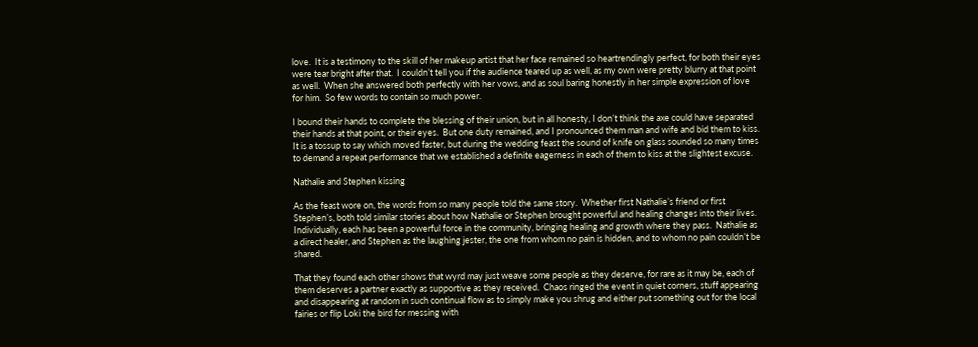love.  It is a testimony to the skill of her makeup artist that her face remained so heartrendingly perfect, for both their eyes were tear bright after that.  I couldn’t tell you if the audience teared up as well, as my own were pretty blurry at that point as well.  When she answered both perfectly with her vows, and as soul baring honestly in her simple expression of love for him.  So few words to contain so much power.

I bound their hands to complete the blessing of their union, but in all honesty, I don’t think the axe could have separated their hands at that point, or their eyes.  But one duty remained, and I pronounced them man and wife and bid them to kiss.  It is a tossup to say which moved faster, but during the wedding feast the sound of knife on glass sounded so many times to demand a repeat performance that we established a definite eagerness in each of them to kiss at the slightest excuse.

Nathalie and Stephen kissing

As the feast wore on, the words from so many people told the same story.  Whether first Nathalie’s friend or first Stephen’s, both told similar stories about how Nathalie or Stephen brought powerful and healing changes into their lives.  Individually, each has been a powerful force in the community, bringing healing and growth where they pass.  Nathalie as a direct healer, and Stephen as the laughing jester, the one from whom no pain is hidden, and to whom no pain couldn’t be shared.

That they found each other shows that wyrd may just weave some people as they deserve, for rare as it may be, each of them deserves a partner exactly as supportive as they received.  Chaos ringed the event in quiet corners, stuff appearing and disappearing at random in such continual flow as to simply make you shrug and either put something out for the local fairies or flip Loki the bird for messing with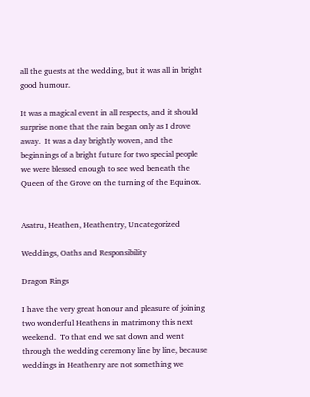all the guests at the wedding, but it was all in bright good humour.

It was a magical event in all respects, and it should surprise none that the rain began only as I drove away.  It was a day brightly woven, and the beginnings of a bright future for two special people we were blessed enough to see wed beneath the Queen of the Grove on the turning of the Equinox.


Asatru, Heathen, Heathentry, Uncategorized

Weddings, Oaths and Responsibility

Dragon Rings

I have the very great honour and pleasure of joining two wonderful Heathens in matrimony this next weekend.  To that end we sat down and went through the wedding ceremony line by line, because weddings in Heathenry are not something we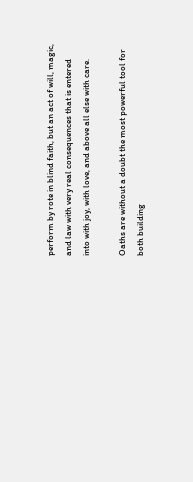perform by rote in blind faith, but an act of will, magic, and law with very real consequences that is entered into with joy, with love, and above all else with care.

Oaths are without a doubt the most powerful tool for both building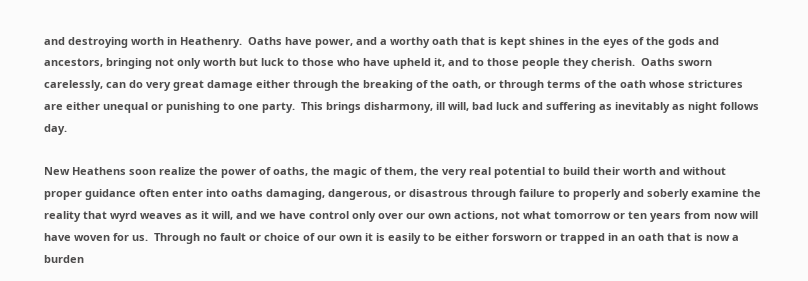and destroying worth in Heathenry.  Oaths have power, and a worthy oath that is kept shines in the eyes of the gods and ancestors, bringing not only worth but luck to those who have upheld it, and to those people they cherish.  Oaths sworn carelessly, can do very great damage either through the breaking of the oath, or through terms of the oath whose strictures are either unequal or punishing to one party.  This brings disharmony, ill will, bad luck and suffering as inevitably as night follows day.

New Heathens soon realize the power of oaths, the magic of them, the very real potential to build their worth and without proper guidance often enter into oaths damaging, dangerous, or disastrous through failure to properly and soberly examine the reality that wyrd weaves as it will, and we have control only over our own actions, not what tomorrow or ten years from now will have woven for us.  Through no fault or choice of our own it is easily to be either forsworn or trapped in an oath that is now a burden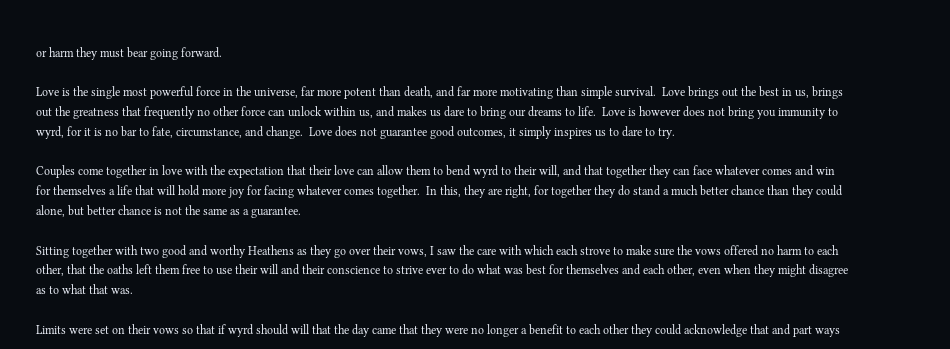or harm they must bear going forward.

Love is the single most powerful force in the universe, far more potent than death, and far more motivating than simple survival.  Love brings out the best in us, brings out the greatness that frequently no other force can unlock within us, and makes us dare to bring our dreams to life.  Love is however does not bring you immunity to wyrd, for it is no bar to fate, circumstance, and change.  Love does not guarantee good outcomes, it simply inspires us to dare to try.

Couples come together in love with the expectation that their love can allow them to bend wyrd to their will, and that together they can face whatever comes and win for themselves a life that will hold more joy for facing whatever comes together.  In this, they are right, for together they do stand a much better chance than they could alone, but better chance is not the same as a guarantee.

Sitting together with two good and worthy Heathens as they go over their vows, I saw the care with which each strove to make sure the vows offered no harm to each other, that the oaths left them free to use their will and their conscience to strive ever to do what was best for themselves and each other, even when they might disagree as to what that was.

Limits were set on their vows so that if wyrd should will that the day came that they were no longer a benefit to each other they could acknowledge that and part ways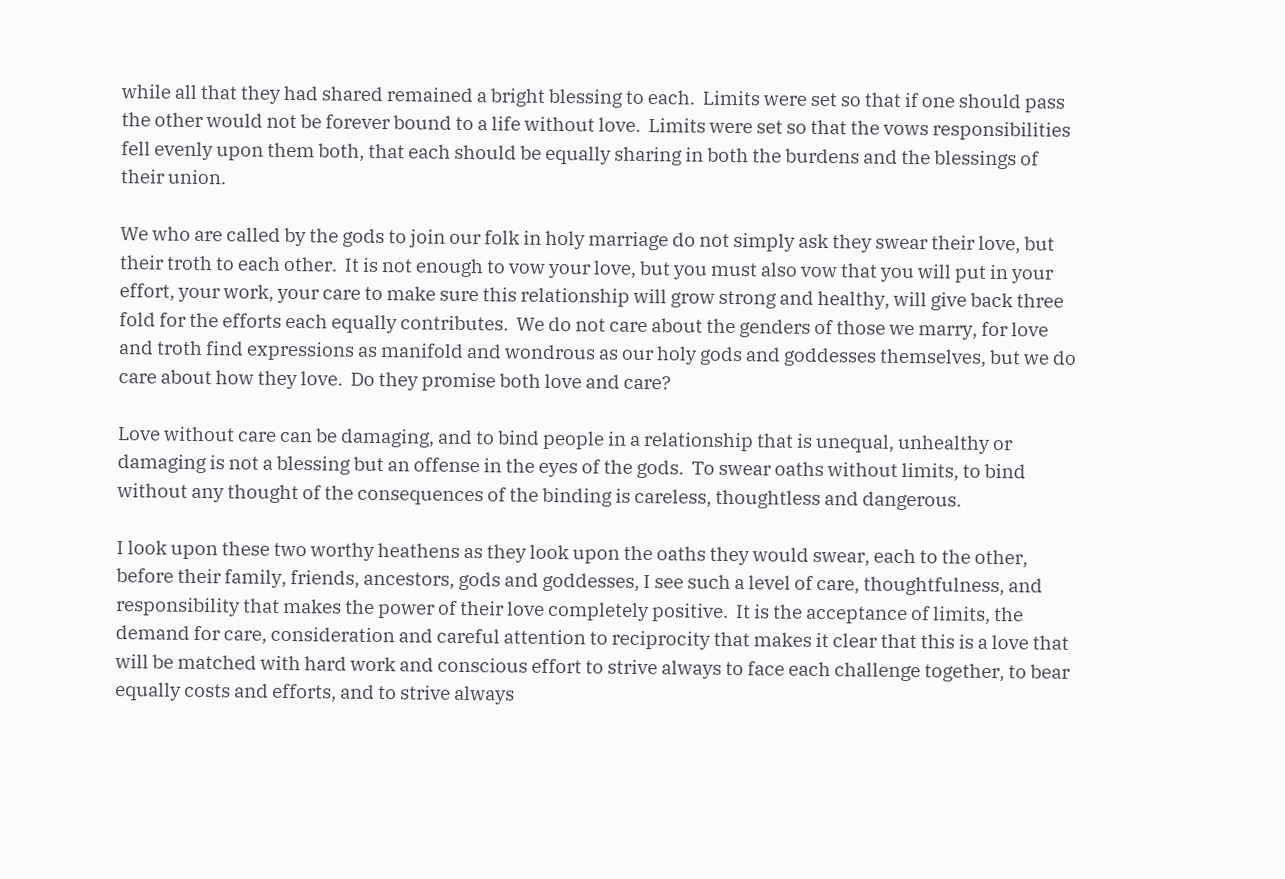while all that they had shared remained a bright blessing to each.  Limits were set so that if one should pass the other would not be forever bound to a life without love.  Limits were set so that the vows responsibilities fell evenly upon them both, that each should be equally sharing in both the burdens and the blessings of their union.

We who are called by the gods to join our folk in holy marriage do not simply ask they swear their love, but their troth to each other.  It is not enough to vow your love, but you must also vow that you will put in your effort, your work, your care to make sure this relationship will grow strong and healthy, will give back three fold for the efforts each equally contributes.  We do not care about the genders of those we marry, for love and troth find expressions as manifold and wondrous as our holy gods and goddesses themselves, but we do care about how they love.  Do they promise both love and care?

Love without care can be damaging, and to bind people in a relationship that is unequal, unhealthy or damaging is not a blessing but an offense in the eyes of the gods.  To swear oaths without limits, to bind without any thought of the consequences of the binding is careless, thoughtless and dangerous.

I look upon these two worthy heathens as they look upon the oaths they would swear, each to the other, before their family, friends, ancestors, gods and goddesses, I see such a level of care, thoughtfulness, and responsibility that makes the power of their love completely positive.  It is the acceptance of limits, the demand for care, consideration and careful attention to reciprocity that makes it clear that this is a love that will be matched with hard work and conscious effort to strive always to face each challenge together, to bear equally costs and efforts, and to strive always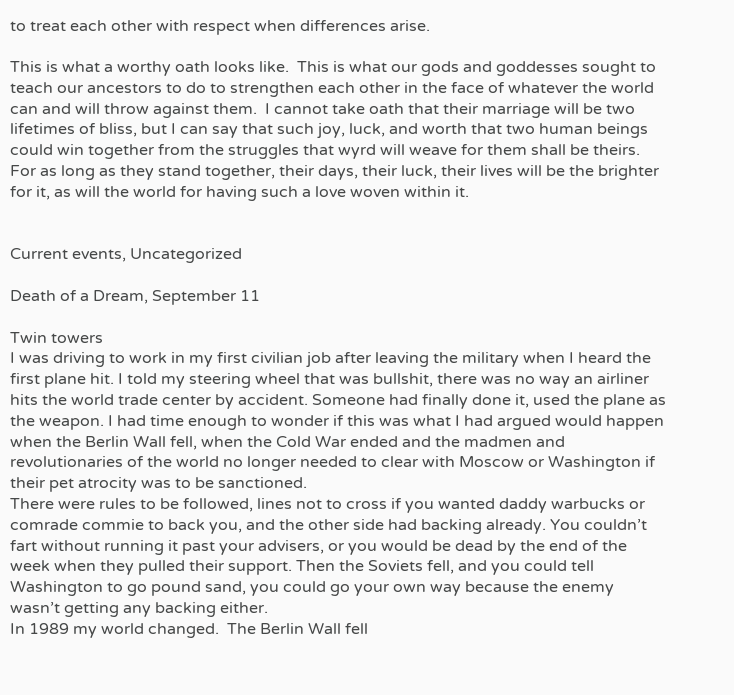to treat each other with respect when differences arise.

This is what a worthy oath looks like.  This is what our gods and goddesses sought to teach our ancestors to do to strengthen each other in the face of whatever the world can and will throw against them.  I cannot take oath that their marriage will be two lifetimes of bliss, but I can say that such joy, luck, and worth that two human beings could win together from the struggles that wyrd will weave for them shall be theirs.  For as long as they stand together, their days, their luck, their lives will be the brighter for it, as will the world for having such a love woven within it.


Current events, Uncategorized

Death of a Dream, September 11

Twin towers
I was driving to work in my first civilian job after leaving the military when I heard the first plane hit. I told my steering wheel that was bullshit, there was no way an airliner hits the world trade center by accident. Someone had finally done it, used the plane as the weapon. I had time enough to wonder if this was what I had argued would happen when the Berlin Wall fell, when the Cold War ended and the madmen and revolutionaries of the world no longer needed to clear with Moscow or Washington if their pet atrocity was to be sanctioned.
There were rules to be followed, lines not to cross if you wanted daddy warbucks or comrade commie to back you, and the other side had backing already. You couldn’t fart without running it past your advisers, or you would be dead by the end of the week when they pulled their support. Then the Soviets fell, and you could tell Washington to go pound sand, you could go your own way because the enemy wasn’t getting any backing either.
In 1989 my world changed.  The Berlin Wall fell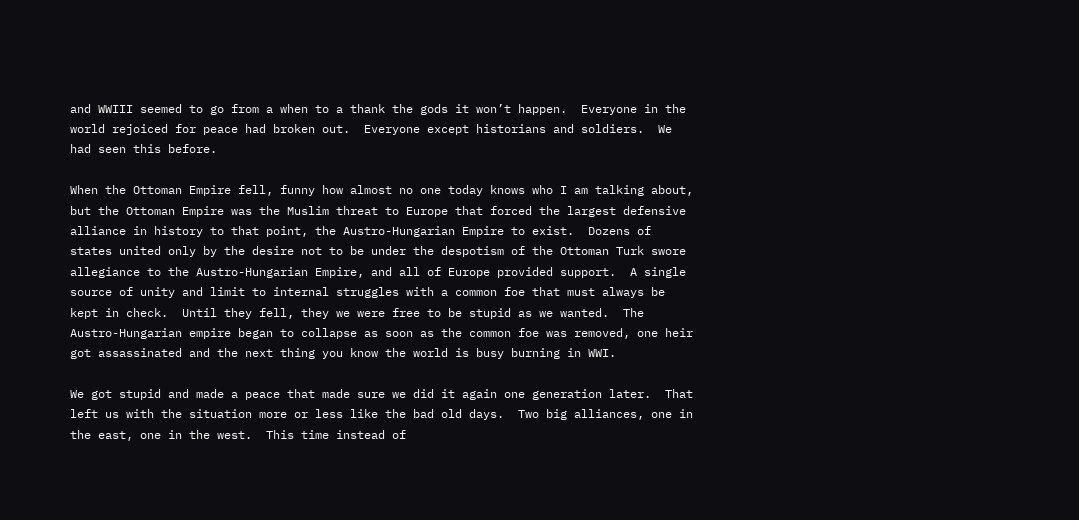and WWIII seemed to go from a when to a thank the gods it won’t happen.  Everyone in the world rejoiced for peace had broken out.  Everyone except historians and soldiers.  We had seen this before.

When the Ottoman Empire fell, funny how almost no one today knows who I am talking about, but the Ottoman Empire was the Muslim threat to Europe that forced the largest defensive alliance in history to that point, the Austro-Hungarian Empire to exist.  Dozens of states united only by the desire not to be under the despotism of the Ottoman Turk swore allegiance to the Austro-Hungarian Empire, and all of Europe provided support.  A single source of unity and limit to internal struggles with a common foe that must always be kept in check.  Until they fell, they we were free to be stupid as we wanted.  The Austro-Hungarian empire began to collapse as soon as the common foe was removed, one heir got assassinated and the next thing you know the world is busy burning in WWI.

We got stupid and made a peace that made sure we did it again one generation later.  That left us with the situation more or less like the bad old days.  Two big alliances, one in the east, one in the west.  This time instead of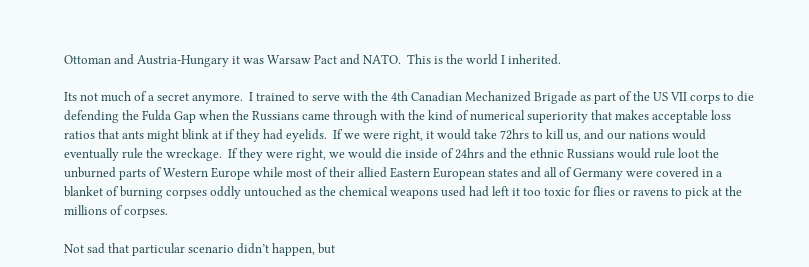Ottoman and Austria-Hungary it was Warsaw Pact and NATO.  This is the world I inherited.

Its not much of a secret anymore.  I trained to serve with the 4th Canadian Mechanized Brigade as part of the US VII corps to die defending the Fulda Gap when the Russians came through with the kind of numerical superiority that makes acceptable loss ratios that ants might blink at if they had eyelids.  If we were right, it would take 72hrs to kill us, and our nations would eventually rule the wreckage.  If they were right, we would die inside of 24hrs and the ethnic Russians would rule loot the unburned parts of Western Europe while most of their allied Eastern European states and all of Germany were covered in a blanket of burning corpses oddly untouched as the chemical weapons used had left it too toxic for flies or ravens to pick at the millions of corpses.

Not sad that particular scenario didn’t happen, but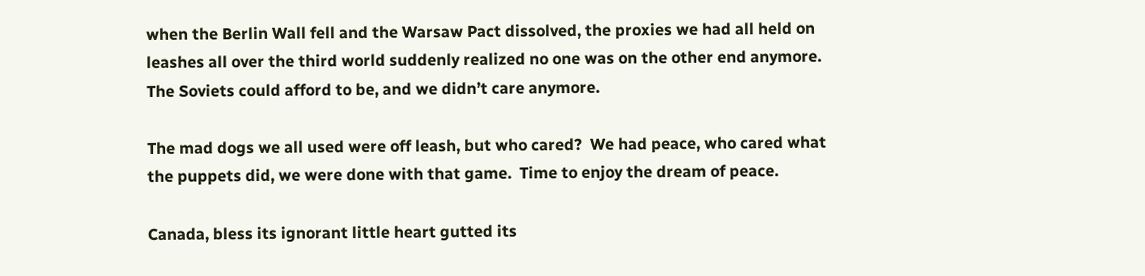when the Berlin Wall fell and the Warsaw Pact dissolved, the proxies we had all held on leashes all over the third world suddenly realized no one was on the other end anymore.  The Soviets could afford to be, and we didn’t care anymore.

The mad dogs we all used were off leash, but who cared?  We had peace, who cared what the puppets did, we were done with that game.  Time to enjoy the dream of peace.

Canada, bless its ignorant little heart gutted its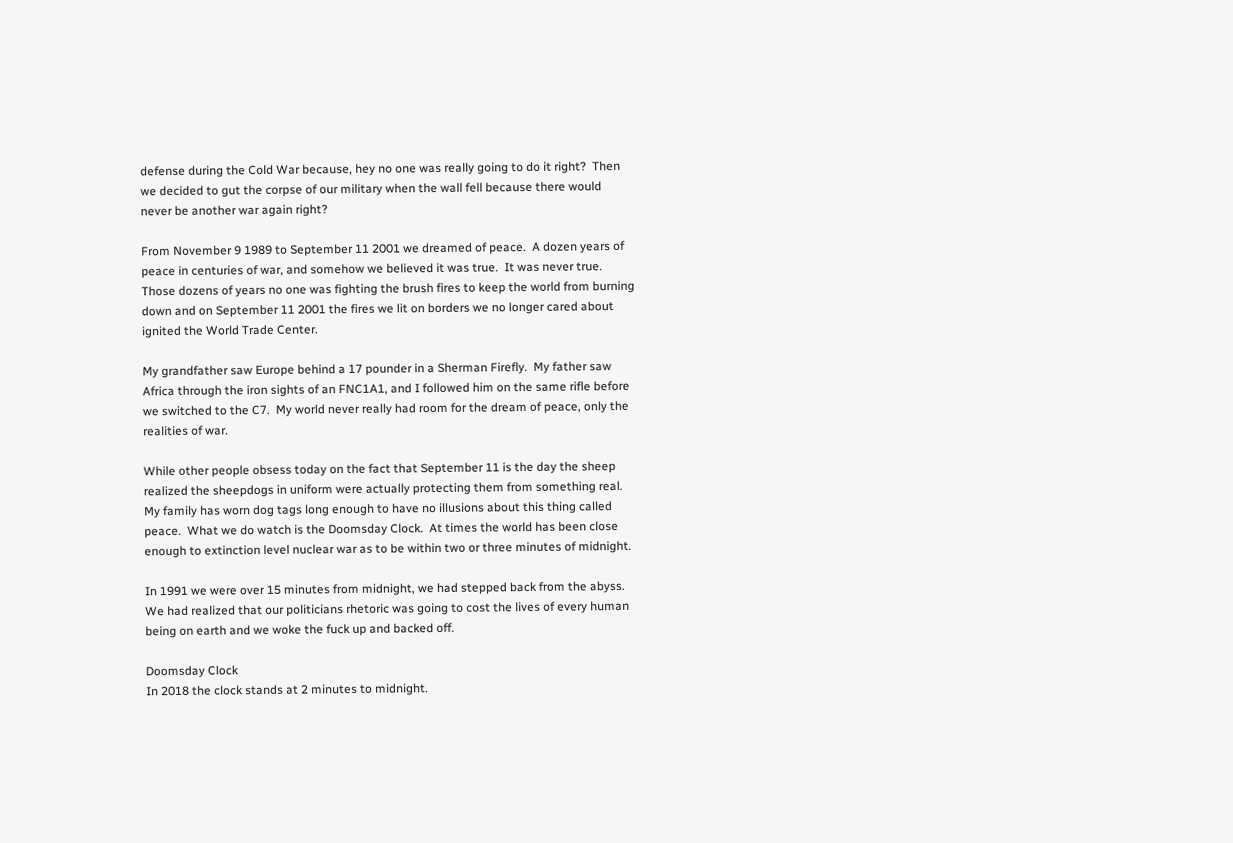defense during the Cold War because, hey no one was really going to do it right?  Then we decided to gut the corpse of our military when the wall fell because there would never be another war again right?

From November 9 1989 to September 11 2001 we dreamed of peace.  A dozen years of peace in centuries of war, and somehow we believed it was true.  It was never true.  Those dozens of years no one was fighting the brush fires to keep the world from burning down and on September 11 2001 the fires we lit on borders we no longer cared about ignited the World Trade Center.

My grandfather saw Europe behind a 17 pounder in a Sherman Firefly.  My father saw Africa through the iron sights of an FNC1A1, and I followed him on the same rifle before we switched to the C7.  My world never really had room for the dream of peace, only the realities of war.

While other people obsess today on the fact that September 11 is the day the sheep realized the sheepdogs in uniform were actually protecting them from something real.  My family has worn dog tags long enough to have no illusions about this thing called peace.  What we do watch is the Doomsday Clock.  At times the world has been close enough to extinction level nuclear war as to be within two or three minutes of midnight.

In 1991 we were over 15 minutes from midnight, we had stepped back from the abyss.  We had realized that our politicians rhetoric was going to cost the lives of every human being on earth and we woke the fuck up and backed off.

Doomsday Clock
In 2018 the clock stands at 2 minutes to midnight.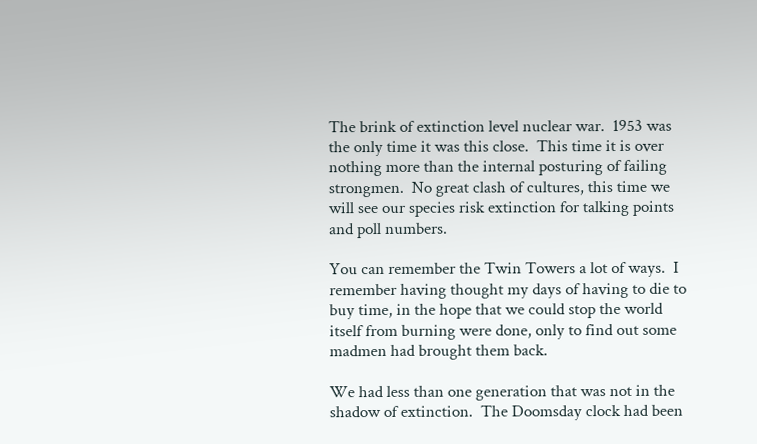The brink of extinction level nuclear war.  1953 was the only time it was this close.  This time it is over nothing more than the internal posturing of failing strongmen.  No great clash of cultures, this time we will see our species risk extinction for talking points and poll numbers.

You can remember the Twin Towers a lot of ways.  I remember having thought my days of having to die to buy time, in the hope that we could stop the world itself from burning were done, only to find out some madmen had brought them back.

We had less than one generation that was not in the shadow of extinction.  The Doomsday clock had been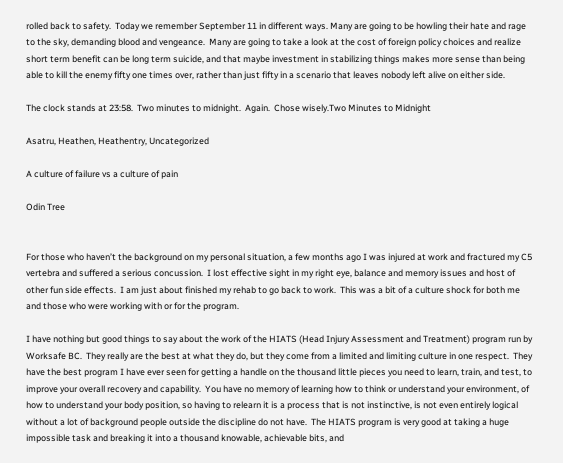rolled back to safety.  Today we remember September 11 in different ways. Many are going to be howling their hate and rage to the sky, demanding blood and vengeance.  Many are going to take a look at the cost of foreign policy choices and realize short term benefit can be long term suicide, and that maybe investment in stabilizing things makes more sense than being able to kill the enemy fifty one times over, rather than just fifty in a scenario that leaves nobody left alive on either side.

The clock stands at 23:58.  Two minutes to midnight.  Again.  Chose wisely.Two Minutes to Midnight

Asatru, Heathen, Heathentry, Uncategorized

A culture of failure vs a culture of pain

Odin Tree


For those who haven’t the background on my personal situation, a few months ago I was injured at work and fractured my C5 vertebra and suffered a serious concussion.  I lost effective sight in my right eye, balance and memory issues and host of other fun side effects.  I am just about finished my rehab to go back to work.  This was a bit of a culture shock for both me and those who were working with or for the program.

I have nothing but good things to say about the work of the HIATS (Head Injury Assessment and Treatment) program run by Worksafe BC.  They really are the best at what they do, but they come from a limited and limiting culture in one respect.  They have the best program I have ever seen for getting a handle on the thousand little pieces you need to learn, train, and test, to improve your overall recovery and capability.  You have no memory of learning how to think or understand your environment, of how to understand your body position, so having to relearn it is a process that is not instinctive, is not even entirely logical without a lot of background people outside the discipline do not have.  The HIATS program is very good at taking a huge impossible task and breaking it into a thousand knowable, achievable bits, and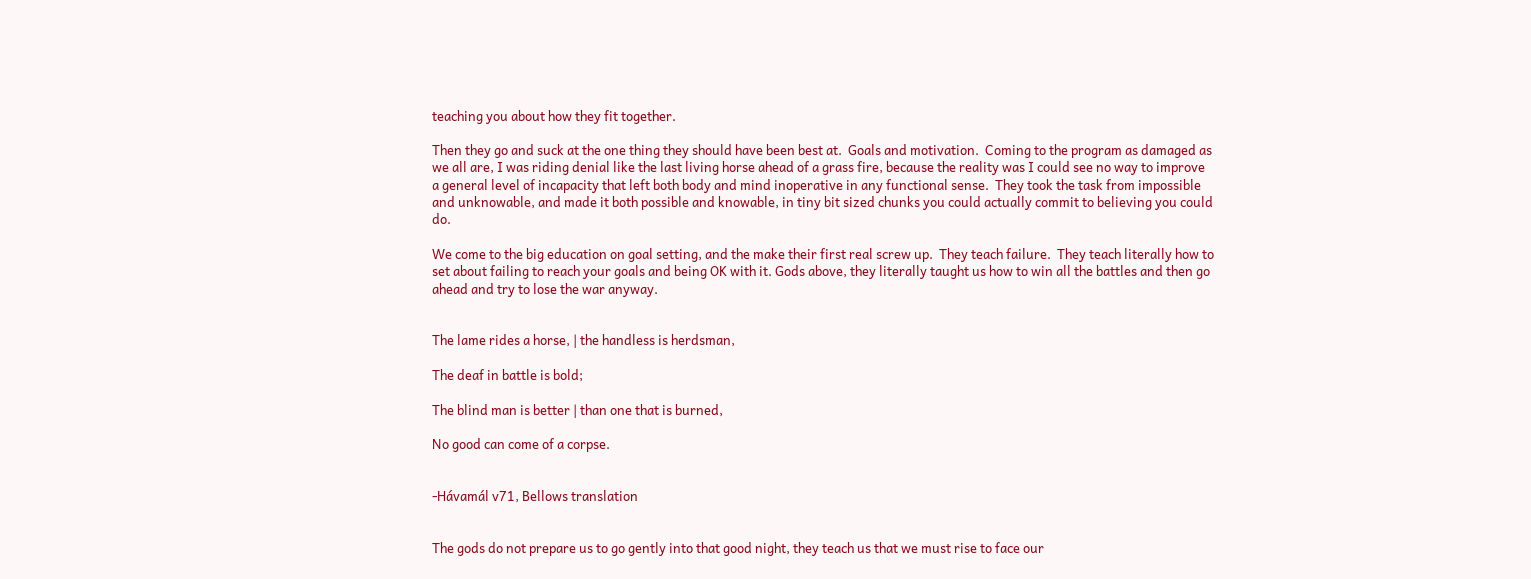teaching you about how they fit together.

Then they go and suck at the one thing they should have been best at.  Goals and motivation.  Coming to the program as damaged as we all are, I was riding denial like the last living horse ahead of a grass fire, because the reality was I could see no way to improve a general level of incapacity that left both body and mind inoperative in any functional sense.  They took the task from impossible and unknowable, and made it both possible and knowable, in tiny bit sized chunks you could actually commit to believing you could do.

We come to the big education on goal setting, and the make their first real screw up.  They teach failure.  They teach literally how to set about failing to reach your goals and being OK with it. Gods above, they literally taught us how to win all the battles and then go ahead and try to lose the war anyway.


The lame rides a horse, | the handless is herdsman,

The deaf in battle is bold;

The blind man is better | than one that is burned,

No good can come of a corpse.


-Hávamál v71, Bellows translation


The gods do not prepare us to go gently into that good night, they teach us that we must rise to face our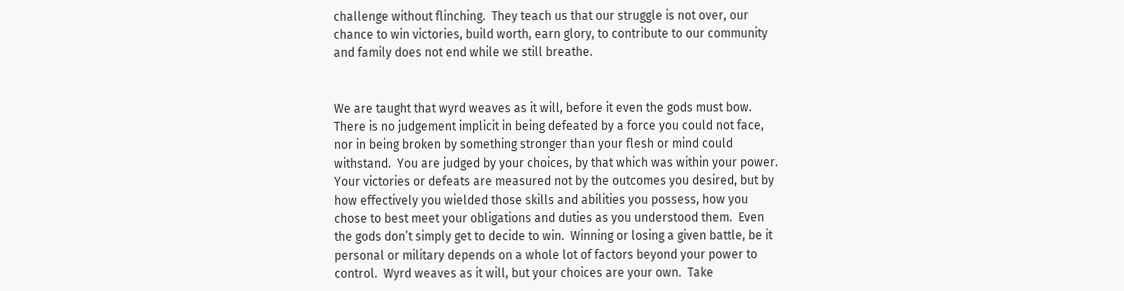challenge without flinching.  They teach us that our struggle is not over, our chance to win victories, build worth, earn glory, to contribute to our community and family does not end while we still breathe.


We are taught that wyrd weaves as it will, before it even the gods must bow.  There is no judgement implicit in being defeated by a force you could not face, nor in being broken by something stronger than your flesh or mind could withstand.  You are judged by your choices, by that which was within your power.  Your victories or defeats are measured not by the outcomes you desired, but by how effectively you wielded those skills and abilities you possess, how you chose to best meet your obligations and duties as you understood them.  Even the gods don’t simply get to decide to win.  Winning or losing a given battle, be it personal or military depends on a whole lot of factors beyond your power to control.  Wyrd weaves as it will, but your choices are your own.  Take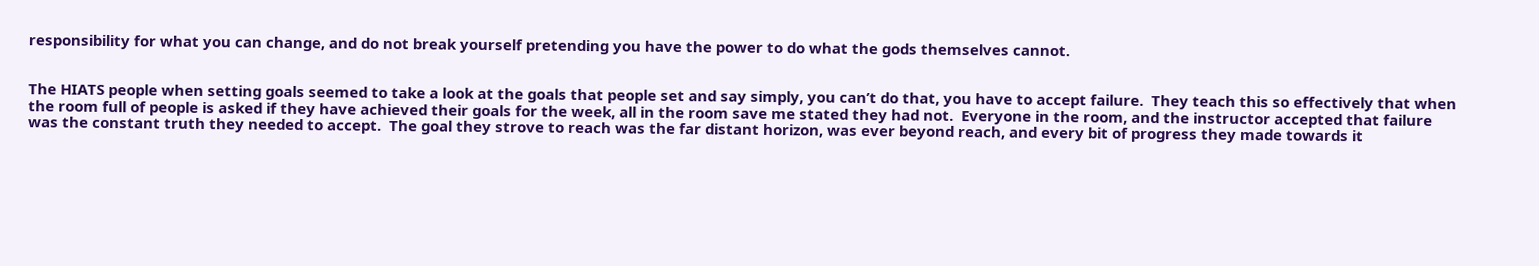responsibility for what you can change, and do not break yourself pretending you have the power to do what the gods themselves cannot.


The HIATS people when setting goals seemed to take a look at the goals that people set and say simply, you can’t do that, you have to accept failure.  They teach this so effectively that when the room full of people is asked if they have achieved their goals for the week, all in the room save me stated they had not.  Everyone in the room, and the instructor accepted that failure was the constant truth they needed to accept.  The goal they strove to reach was the far distant horizon, was ever beyond reach, and every bit of progress they made towards it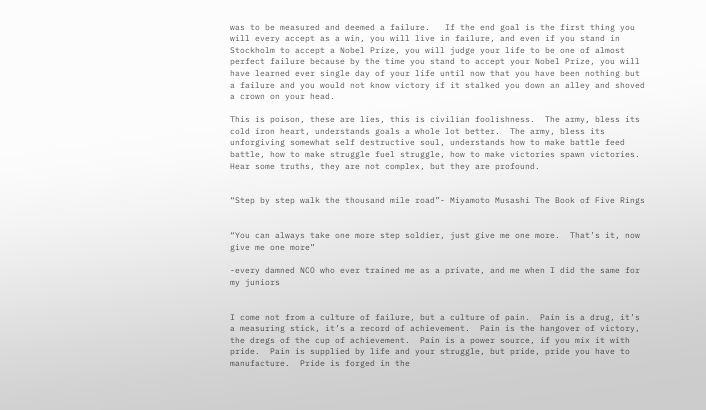was to be measured and deemed a failure.   If the end goal is the first thing you will every accept as a win, you will live in failure, and even if you stand in Stockholm to accept a Nobel Prize, you will judge your life to be one of almost perfect failure because by the time you stand to accept your Nobel Prize, you will have learned ever single day of your life until now that you have been nothing but a failure and you would not know victory if it stalked you down an alley and shoved a crown on your head.

This is poison, these are lies, this is civilian foolishness.  The army, bless its cold iron heart, understands goals a whole lot better.  The army, bless its unforgiving somewhat self destructive soul, understands how to make battle feed battle, how to make struggle fuel struggle, how to make victories spawn victories.  Hear some truths, they are not complex, but they are profound.


“Step by step walk the thousand mile road”- Miyamoto Musashi The Book of Five Rings


“You can always take one more step soldier, just give me one more.  That’s it, now give me one more”

-every damned NCO who ever trained me as a private, and me when I did the same for my juniors


I come not from a culture of failure, but a culture of pain.  Pain is a drug, it’s a measuring stick, it’s a record of achievement.  Pain is the hangover of victory, the dregs of the cup of achievement.  Pain is a power source, if you mix it with pride.  Pain is supplied by life and your struggle, but pride, pride you have to manufacture.  Pride is forged in the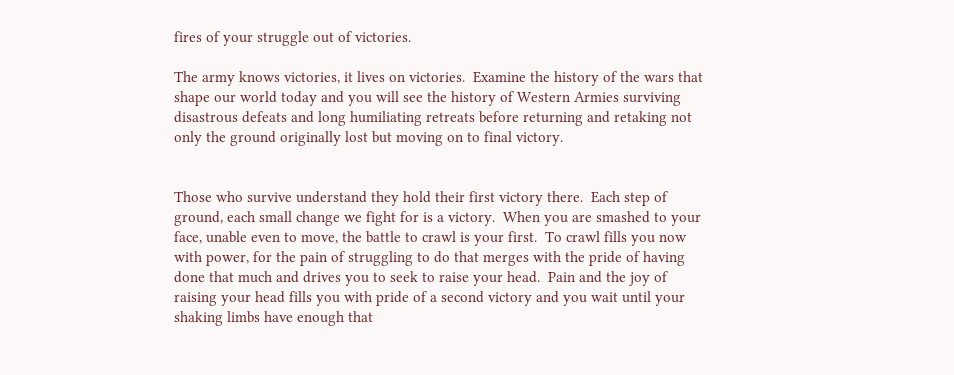fires of your struggle out of victories.

The army knows victories, it lives on victories.  Examine the history of the wars that shape our world today and you will see the history of Western Armies surviving disastrous defeats and long humiliating retreats before returning and retaking not only the ground originally lost but moving on to final victory.


Those who survive understand they hold their first victory there.  Each step of ground, each small change we fight for is a victory.  When you are smashed to your face, unable even to move, the battle to crawl is your first.  To crawl fills you now with power, for the pain of struggling to do that merges with the pride of having done that much and drives you to seek to raise your head.  Pain and the joy of raising your head fills you with pride of a second victory and you wait until your shaking limbs have enough that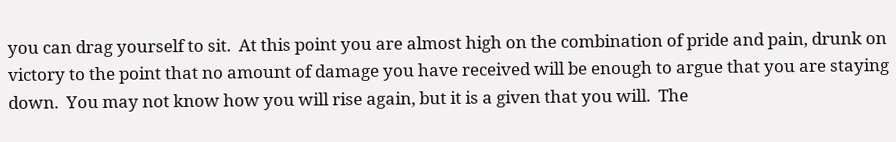you can drag yourself to sit.  At this point you are almost high on the combination of pride and pain, drunk on victory to the point that no amount of damage you have received will be enough to argue that you are staying down.  You may not know how you will rise again, but it is a given that you will.  The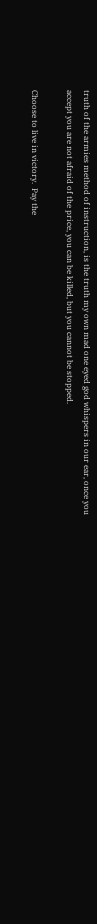truth of the armies method of instruction, is the truth my own mad one eyed god whispers in our ear, once you accept you are not afraid of the price, you can be killed, but you cannot be stopped.

Choose to live in victory.  Pay the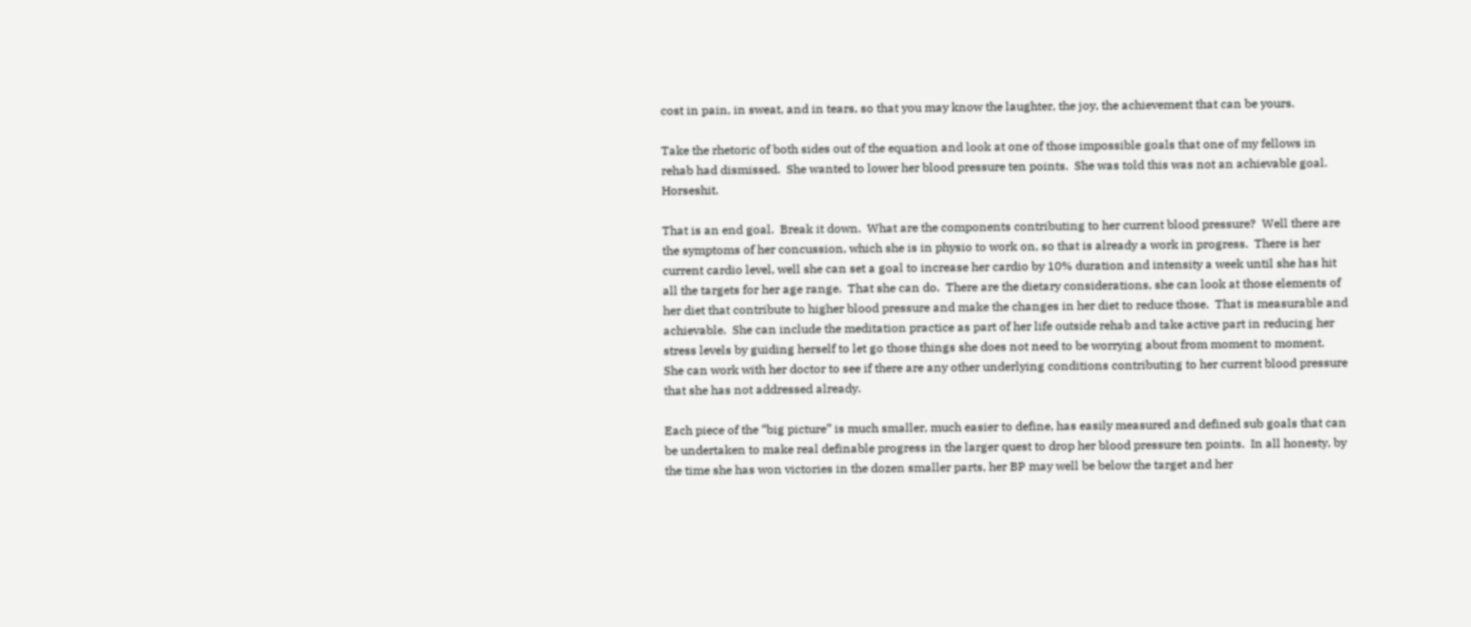cost in pain, in sweat, and in tears, so that you may know the laughter, the joy, the achievement that can be yours.

Take the rhetoric of both sides out of the equation and look at one of those impossible goals that one of my fellows in rehab had dismissed.  She wanted to lower her blood pressure ten points.  She was told this was not an achievable goal.  Horseshit.

That is an end goal.  Break it down.  What are the components contributing to her current blood pressure?  Well there are the symptoms of her concussion, which she is in physio to work on, so that is already a work in progress.  There is her current cardio level, well she can set a goal to increase her cardio by 10% duration and intensity a week until she has hit all the targets for her age range.  That she can do.  There are the dietary considerations, she can look at those elements of her diet that contribute to higher blood pressure and make the changes in her diet to reduce those.  That is measurable and achievable.  She can include the meditation practice as part of her life outside rehab and take active part in reducing her stress levels by guiding herself to let go those things she does not need to be worrying about from moment to moment.  She can work with her doctor to see if there are any other underlying conditions contributing to her current blood pressure that she has not addressed already.

Each piece of the “big picture” is much smaller, much easier to define, has easily measured and defined sub goals that can be undertaken to make real definable progress in the larger quest to drop her blood pressure ten points.  In all honesty, by the time she has won victories in the dozen smaller parts, her BP may well be below the target and her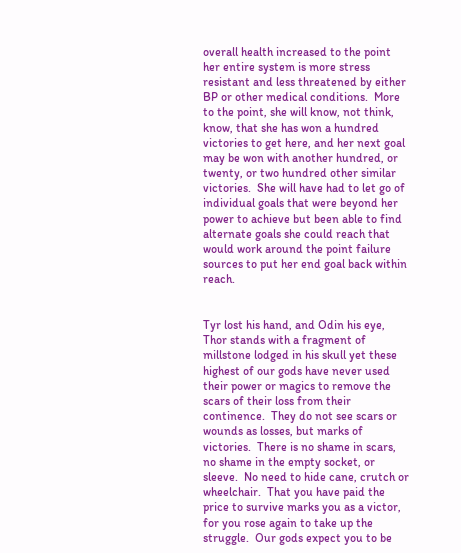overall health increased to the point her entire system is more stress resistant and less threatened by either BP or other medical conditions.  More to the point, she will know, not think, know, that she has won a hundred victories to get here, and her next goal may be won with another hundred, or twenty, or two hundred other similar victories.  She will have had to let go of individual goals that were beyond her power to achieve but been able to find alternate goals she could reach that would work around the point failure sources to put her end goal back within reach.


Tyr lost his hand, and Odin his eye, Thor stands with a fragment of millstone lodged in his skull yet these highest of our gods have never used their power or magics to remove the scars of their loss from their continence.  They do not see scars or wounds as losses, but marks of victories.  There is no shame in scars, no shame in the empty socket, or sleeve.  No need to hide cane, crutch or wheelchair.  That you have paid the price to survive marks you as a victor, for you rose again to take up the struggle.  Our gods expect you to be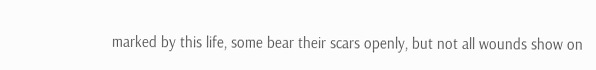marked by this life, some bear their scars openly, but not all wounds show on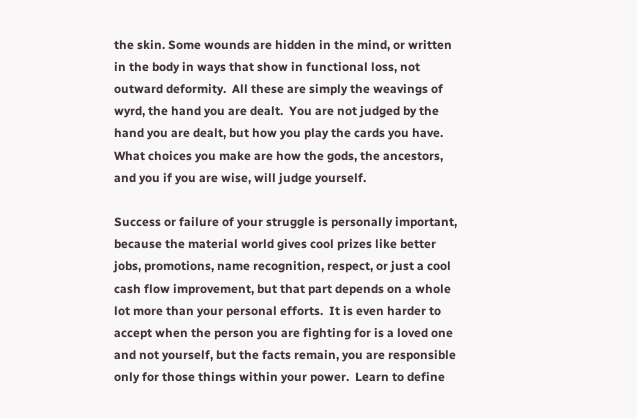the skin. Some wounds are hidden in the mind, or written in the body in ways that show in functional loss, not outward deformity.  All these are simply the weavings of wyrd, the hand you are dealt.  You are not judged by the hand you are dealt, but how you play the cards you have.  What choices you make are how the gods, the ancestors, and you if you are wise, will judge yourself.

Success or failure of your struggle is personally important, because the material world gives cool prizes like better jobs, promotions, name recognition, respect, or just a cool cash flow improvement, but that part depends on a whole lot more than your personal efforts.  It is even harder to accept when the person you are fighting for is a loved one and not yourself, but the facts remain, you are responsible only for those things within your power.  Learn to define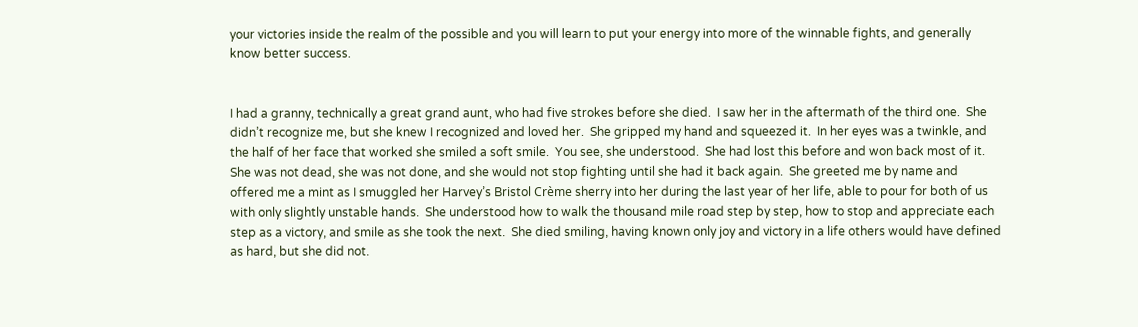your victories inside the realm of the possible and you will learn to put your energy into more of the winnable fights, and generally know better success.


I had a granny, technically a great grand aunt, who had five strokes before she died.  I saw her in the aftermath of the third one.  She didn’t recognize me, but she knew I recognized and loved her.  She gripped my hand and squeezed it.  In her eyes was a twinkle, and the half of her face that worked she smiled a soft smile.  You see, she understood.  She had lost this before and won back most of it.  She was not dead, she was not done, and she would not stop fighting until she had it back again.  She greeted me by name and offered me a mint as I smuggled her Harvey’s Bristol Crème sherry into her during the last year of her life, able to pour for both of us with only slightly unstable hands.  She understood how to walk the thousand mile road step by step, how to stop and appreciate each step as a victory, and smile as she took the next.  She died smiling, having known only joy and victory in a life others would have defined as hard, but she did not.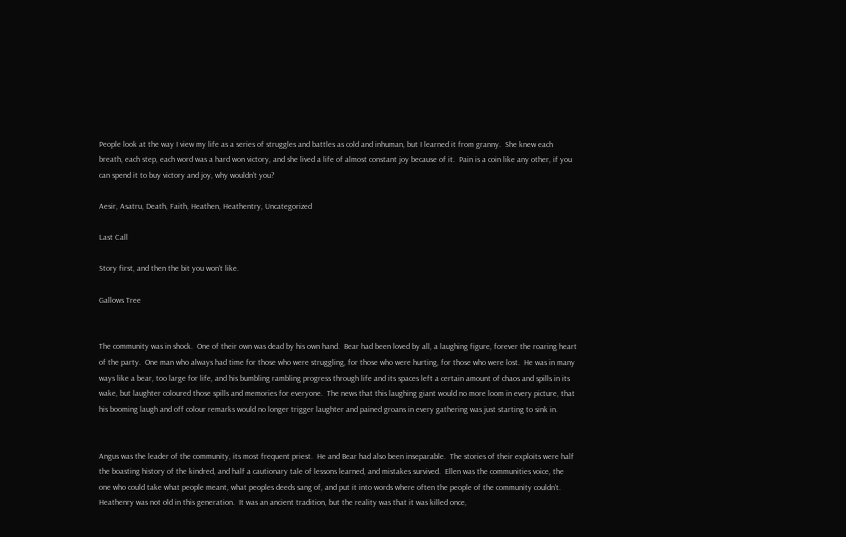People look at the way I view my life as a series of struggles and battles as cold and inhuman, but I learned it from granny.  She knew each breath, each step, each word was a hard won victory, and she lived a life of almost constant joy because of it.  Pain is a coin like any other, if you can spend it to buy victory and joy, why wouldn’t you?

Aesir, Asatru, Death, Faith, Heathen, Heathentry, Uncategorized

Last Call

Story first, and then the bit you won’t like.

Gallows Tree


The community was in shock.  One of their own was dead by his own hand.  Bear had been loved by all, a laughing figure, forever the roaring heart of the party.  One man who always had time for those who were struggling, for those who were hurting, for those who were lost.  He was in many ways like a bear, too large for life, and his bumbling rambling progress through life and its spaces left a certain amount of chaos and spills in its wake, but laughter coloured those spills and memories for everyone.  The news that this laughing giant would no more loom in every picture, that his booming laugh and off colour remarks would no longer trigger laughter and pained groans in every gathering was just starting to sink in.


Angus was the leader of the community, its most frequent priest.  He and Bear had also been inseparable.  The stories of their exploits were half the boasting history of the kindred, and half a cautionary tale of lessons learned, and mistakes survived.  Ellen was the communities voice, the one who could take what people meant, what peoples deeds sang of, and put it into words where often the people of the community couldn’t.  Heathenry was not old in this generation.  It was an ancient tradition, but the reality was that it was killed once,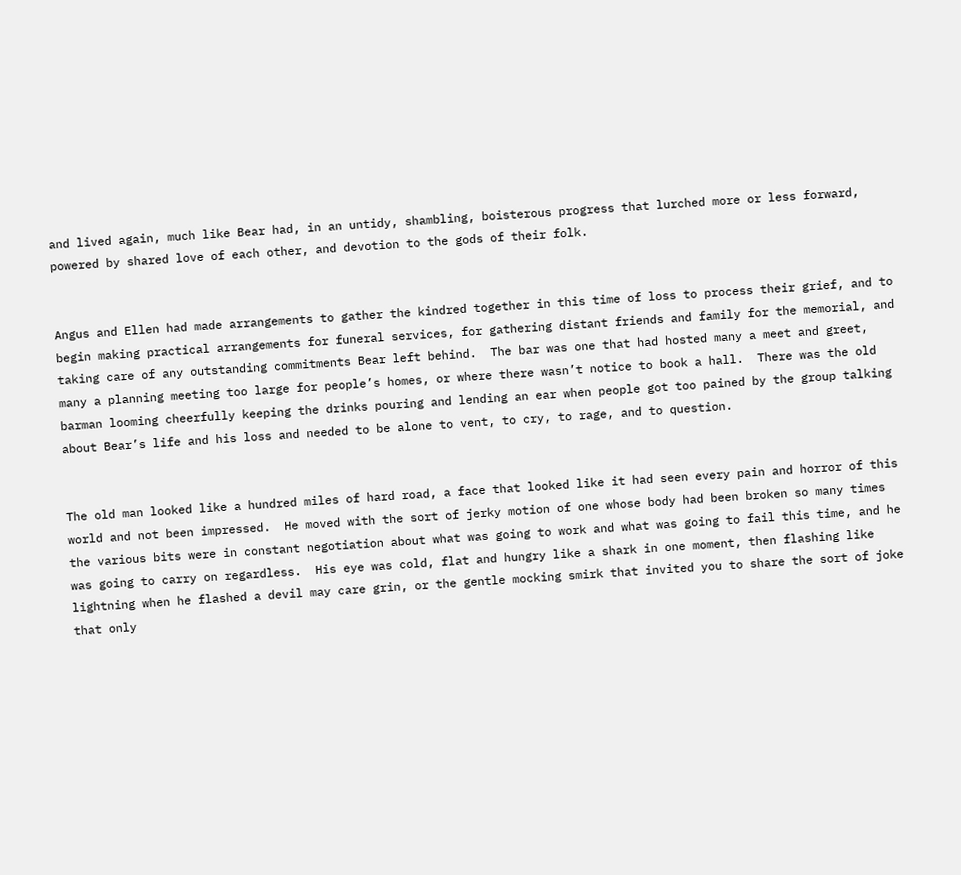and lived again, much like Bear had, in an untidy, shambling, boisterous progress that lurched more or less forward, powered by shared love of each other, and devotion to the gods of their folk.


Angus and Ellen had made arrangements to gather the kindred together in this time of loss to process their grief, and to begin making practical arrangements for funeral services, for gathering distant friends and family for the memorial, and taking care of any outstanding commitments Bear left behind.  The bar was one that had hosted many a meet and greet, many a planning meeting too large for people’s homes, or where there wasn’t notice to book a hall.  There was the old barman looming cheerfully keeping the drinks pouring and lending an ear when people got too pained by the group talking about Bear’s life and his loss and needed to be alone to vent, to cry, to rage, and to question.


The old man looked like a hundred miles of hard road, a face that looked like it had seen every pain and horror of this world and not been impressed.  He moved with the sort of jerky motion of one whose body had been broken so many times the various bits were in constant negotiation about what was going to work and what was going to fail this time, and he was going to carry on regardless.  His eye was cold, flat and hungry like a shark in one moment, then flashing like lightning when he flashed a devil may care grin, or the gentle mocking smirk that invited you to share the sort of joke that only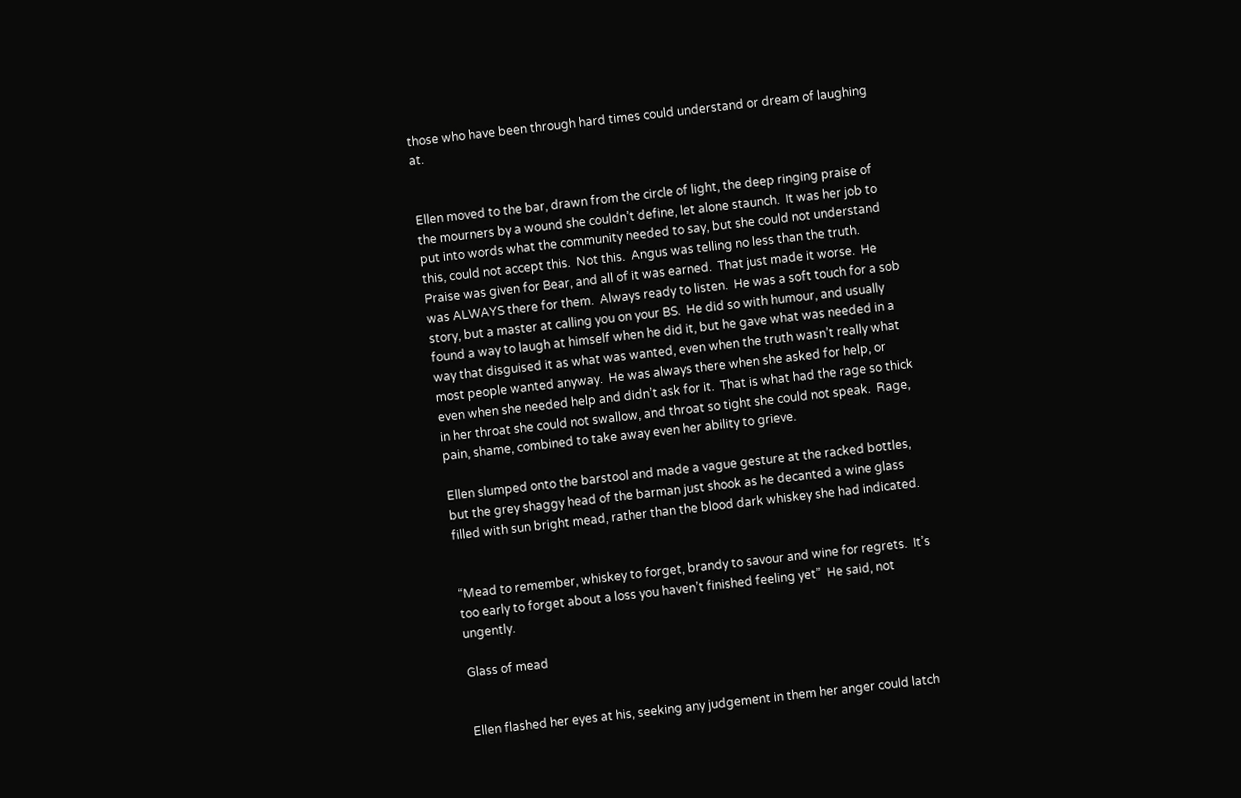those who have been through hard times could understand or dream of laughing at.


Ellen moved to the bar, drawn from the circle of light, the deep ringing praise of the mourners by a wound she couldn’t define, let alone staunch.  It was her job to put into words what the community needed to say, but she could not understand this, could not accept this.  Not this.  Angus was telling no less than the truth.  Praise was given for Bear, and all of it was earned.  That just made it worse.  He was ALWAYS there for them.  Always ready to listen.  He was a soft touch for a sob story, but a master at calling you on your BS.  He did so with humour, and usually found a way to laugh at himself when he did it, but he gave what was needed in a way that disguised it as what was wanted, even when the truth wasn’t really what most people wanted anyway.  He was always there when she asked for help, or even when she needed help and didn’t ask for it.  That is what had the rage so thick in her throat she could not swallow, and throat so tight she could not speak.  Rage, pain, shame, combined to take away even her ability to grieve.

Ellen slumped onto the barstool and made a vague gesture at the racked bottles, but the grey shaggy head of the barman just shook as he decanted a wine glass filled with sun bright mead, rather than the blood dark whiskey she had indicated.


“Mead to remember, whiskey to forget, brandy to savour and wine for regrets.  It’s too early to forget about a loss you haven’t finished feeling yet”  He said, not ungently.

Glass of mead


Ellen flashed her eyes at his, seeking any judgement in them her anger could latch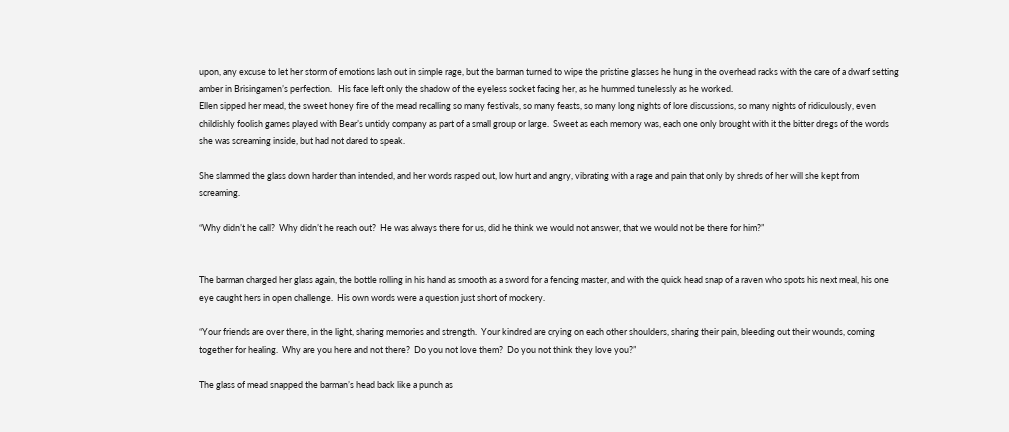upon, any excuse to let her storm of emotions lash out in simple rage, but the barman turned to wipe the pristine glasses he hung in the overhead racks with the care of a dwarf setting amber in Brisingamen’s perfection.   His face left only the shadow of the eyeless socket facing her, as he hummed tunelessly as he worked.
Ellen sipped her mead, the sweet honey fire of the mead recalling so many festivals, so many feasts, so many long nights of lore discussions, so many nights of ridiculously, even childishly foolish games played with Bear’s untidy company as part of a small group or large.  Sweet as each memory was, each one only brought with it the bitter dregs of the words she was screaming inside, but had not dared to speak.

She slammed the glass down harder than intended, and her words rasped out, low hurt and angry, vibrating with a rage and pain that only by shreds of her will she kept from screaming.

“Why didn’t he call?  Why didn’t he reach out?  He was always there for us, did he think we would not answer, that we would not be there for him?”


The barman charged her glass again, the bottle rolling in his hand as smooth as a sword for a fencing master, and with the quick head snap of a raven who spots his next meal, his one eye caught hers in open challenge.  His own words were a question just short of mockery.

“Your friends are over there, in the light, sharing memories and strength.  Your kindred are crying on each other shoulders, sharing their pain, bleeding out their wounds, coming together for healing.  Why are you here and not there?  Do you not love them?  Do you not think they love you?”

The glass of mead snapped the barman’s head back like a punch as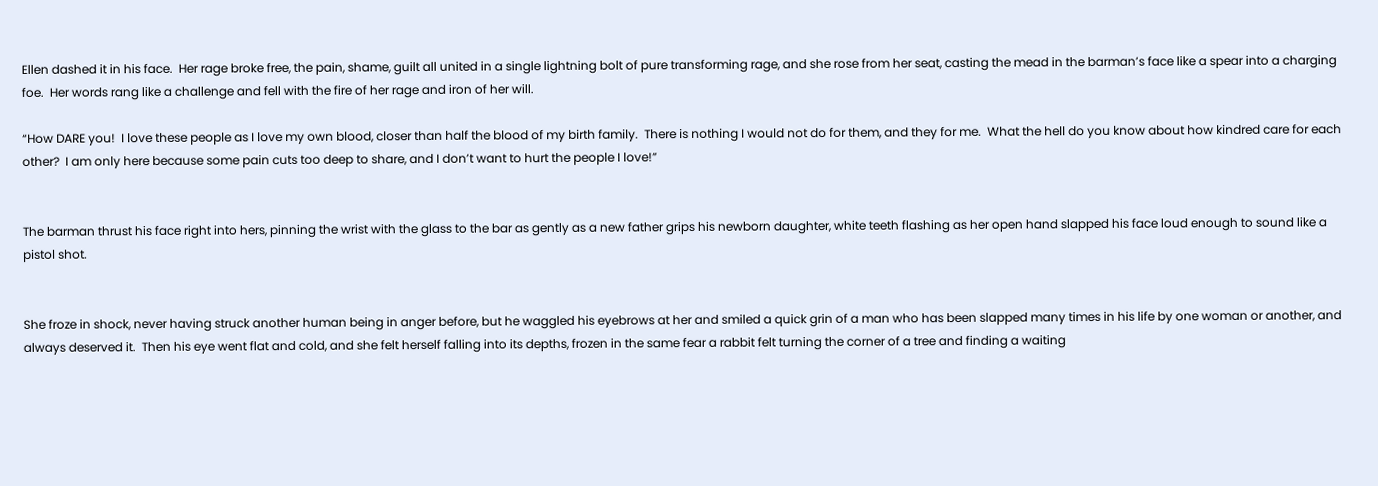Ellen dashed it in his face.  Her rage broke free, the pain, shame, guilt all united in a single lightning bolt of pure transforming rage, and she rose from her seat, casting the mead in the barman’s face like a spear into a charging foe.  Her words rang like a challenge and fell with the fire of her rage and iron of her will.

“How DARE you!  I love these people as I love my own blood, closer than half the blood of my birth family.  There is nothing I would not do for them, and they for me.  What the hell do you know about how kindred care for each other?  I am only here because some pain cuts too deep to share, and I don’t want to hurt the people I love!”


The barman thrust his face right into hers, pinning the wrist with the glass to the bar as gently as a new father grips his newborn daughter, white teeth flashing as her open hand slapped his face loud enough to sound like a pistol shot.


She froze in shock, never having struck another human being in anger before, but he waggled his eyebrows at her and smiled a quick grin of a man who has been slapped many times in his life by one woman or another, and always deserved it.  Then his eye went flat and cold, and she felt herself falling into its depths, frozen in the same fear a rabbit felt turning the corner of a tree and finding a waiting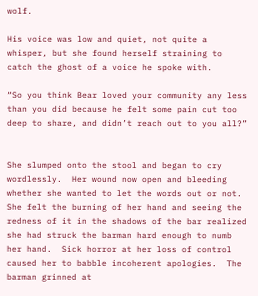wolf.

His voice was low and quiet, not quite a whisper, but she found herself straining to catch the ghost of a voice he spoke with.

“So you think Bear loved your community any less than you did because he felt some pain cut too deep to share, and didn’t reach out to you all?”


She slumped onto the stool and began to cry wordlessly.  Her wound now open and bleeding whether she wanted to let the words out or not.  She felt the burning of her hand and seeing the redness of it in the shadows of the bar realized she had struck the barman hard enough to numb her hand.  Sick horror at her loss of control caused her to babble incoherent apologies.  The barman grinned at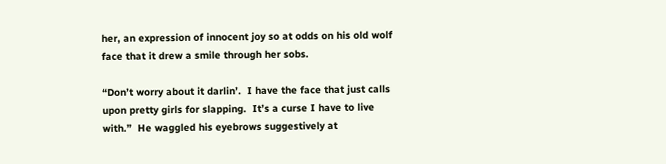her, an expression of innocent joy so at odds on his old wolf face that it drew a smile through her sobs.

“Don’t worry about it darlin’.  I have the face that just calls upon pretty girls for slapping.  It’s a curse I have to live with.”  He waggled his eyebrows suggestively at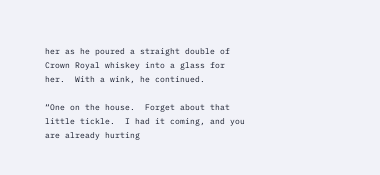her as he poured a straight double of Crown Royal whiskey into a glass for her.  With a wink, he continued.

“One on the house.  Forget about that little tickle.  I had it coming, and you are already hurting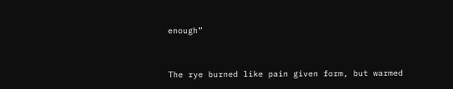enough”


The rye burned like pain given form, but warmed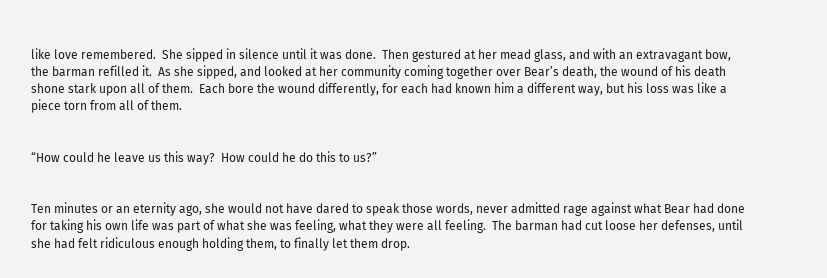like love remembered.  She sipped in silence until it was done.  Then gestured at her mead glass, and with an extravagant bow, the barman refilled it.  As she sipped, and looked at her community coming together over Bear’s death, the wound of his death shone stark upon all of them.  Each bore the wound differently, for each had known him a different way, but his loss was like a piece torn from all of them.


“How could he leave us this way?  How could he do this to us?”


Ten minutes or an eternity ago, she would not have dared to speak those words, never admitted rage against what Bear had done for taking his own life was part of what she was feeling, what they were all feeling.  The barman had cut loose her defenses, until she had felt ridiculous enough holding them, to finally let them drop.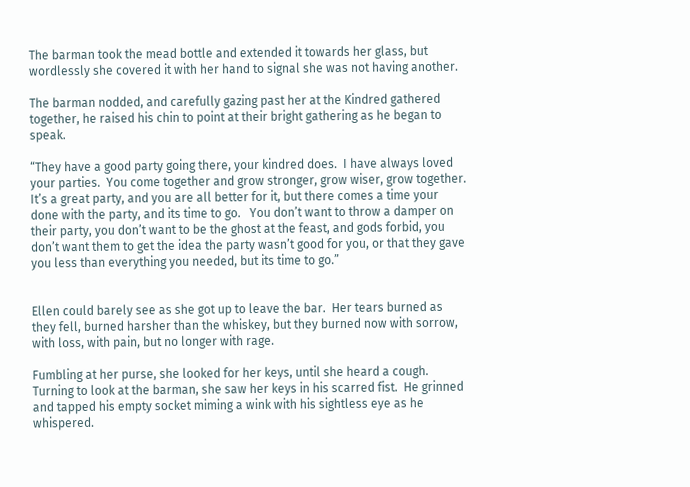The barman took the mead bottle and extended it towards her glass, but wordlessly she covered it with her hand to signal she was not having another.

The barman nodded, and carefully gazing past her at the Kindred gathered together, he raised his chin to point at their bright gathering as he began to speak.

“They have a good party going there, your kindred does.  I have always loved your parties.  You come together and grow stronger, grow wiser, grow together.  It’s a great party, and you are all better for it, but there comes a time your done with the party, and its time to go.   You don’t want to throw a damper on their party, you don’t want to be the ghost at the feast, and gods forbid, you don’t want them to get the idea the party wasn’t good for you, or that they gave you less than everything you needed, but its time to go.”


Ellen could barely see as she got up to leave the bar.  Her tears burned as they fell, burned harsher than the whiskey, but they burned now with sorrow, with loss, with pain, but no longer with rage.

Fumbling at her purse, she looked for her keys, until she heard a cough.  Turning to look at the barman, she saw her keys in his scarred fist.  He grinned and tapped his empty socket miming a wink with his sightless eye as he whispered.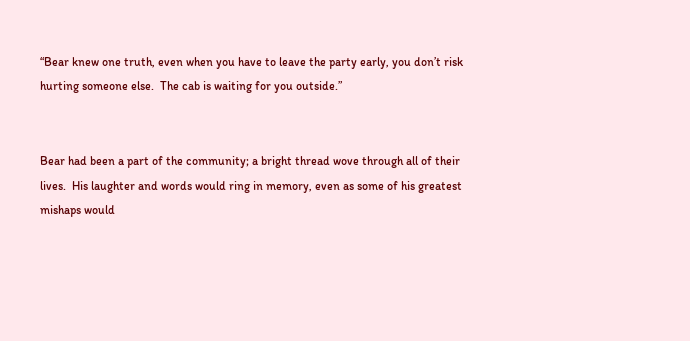“Bear knew one truth, even when you have to leave the party early, you don’t risk hurting someone else.  The cab is waiting for you outside.”


Bear had been a part of the community; a bright thread wove through all of their lives.  His laughter and words would ring in memory, even as some of his greatest mishaps would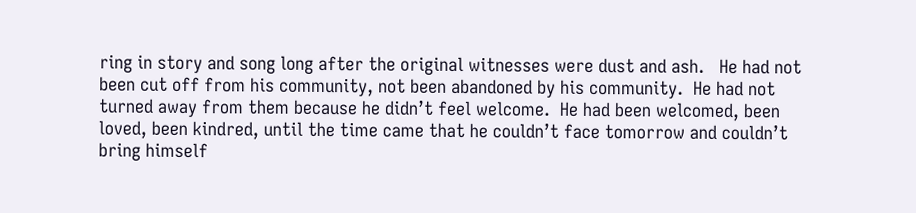ring in story and song long after the original witnesses were dust and ash.   He had not been cut off from his community, not been abandoned by his community.  He had not turned away from them because he didn’t feel welcome.  He had been welcomed, been loved, been kindred, until the time came that he couldn’t face tomorrow and couldn’t bring himself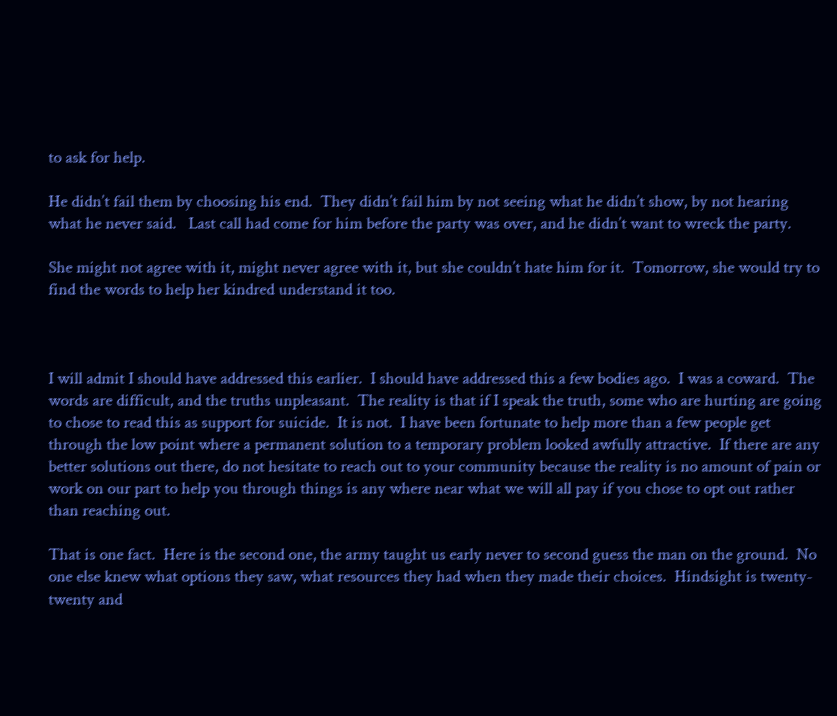to ask for help.

He didn’t fail them by choosing his end.  They didn’t fail him by not seeing what he didn’t show, by not hearing what he never said.   Last call had come for him before the party was over, and he didn’t want to wreck the party.

She might not agree with it, might never agree with it, but she couldn’t hate him for it.  Tomorrow, she would try to find the words to help her kindred understand it too.



I will admit I should have addressed this earlier.  I should have addressed this a few bodies ago.  I was a coward.  The words are difficult, and the truths unpleasant.  The reality is that if I speak the truth, some who are hurting are going to chose to read this as support for suicide.  It is not.  I have been fortunate to help more than a few people get through the low point where a permanent solution to a temporary problem looked awfully attractive.  If there are any better solutions out there, do not hesitate to reach out to your community because the reality is no amount of pain or work on our part to help you through things is any where near what we will all pay if you chose to opt out rather than reaching out.

That is one fact.  Here is the second one, the army taught us early never to second guess the man on the ground.  No one else knew what options they saw, what resources they had when they made their choices.  Hindsight is twenty-twenty and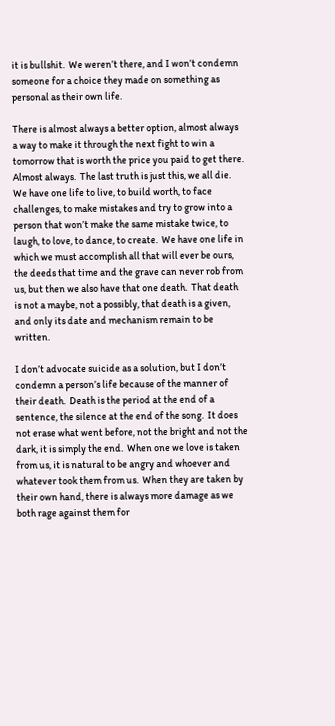it is bullshit.  We weren’t there, and I won’t condemn someone for a choice they made on something as personal as their own life.

There is almost always a better option, almost always a way to make it through the next fight to win a tomorrow that is worth the price you paid to get there.  Almost always.  The last truth is just this, we all die.  We have one life to live, to build worth, to face challenges, to make mistakes and try to grow into a person that won’t make the same mistake twice, to laugh, to love, to dance, to create.  We have one life in which we must accomplish all that will ever be ours, the deeds that time and the grave can never rob from us, but then we also have that one death.  That death is not a maybe, not a possibly, that death is a given, and only its date and mechanism remain to be written.

I don’t advocate suicide as a solution, but I don’t condemn a person’s life because of the manner of their death.  Death is the period at the end of a sentence, the silence at the end of the song.  It does not erase what went before, not the bright and not the dark, it is simply the end.  When one we love is taken from us, it is natural to be angry and whoever and whatever took them from us.  When they are taken by their own hand, there is always more damage as we both rage against them for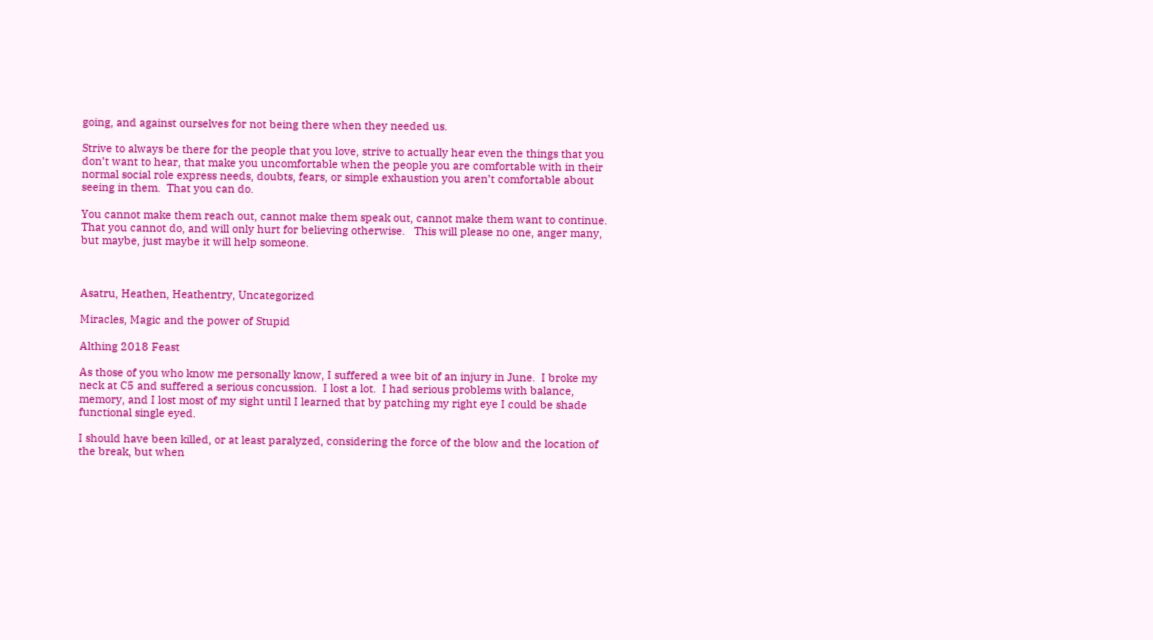going, and against ourselves for not being there when they needed us.

Strive to always be there for the people that you love, strive to actually hear even the things that you don’t want to hear, that make you uncomfortable when the people you are comfortable with in their normal social role express needs, doubts, fears, or simple exhaustion you aren’t comfortable about seeing in them.  That you can do.

You cannot make them reach out, cannot make them speak out, cannot make them want to continue.  That you cannot do, and will only hurt for believing otherwise.   This will please no one, anger many, but maybe, just maybe it will help someone.



Asatru, Heathen, Heathentry, Uncategorized

Miracles, Magic and the power of Stupid

Althing 2018 Feast

As those of you who know me personally know, I suffered a wee bit of an injury in June.  I broke my neck at C5 and suffered a serious concussion.  I lost a lot.  I had serious problems with balance, memory, and I lost most of my sight until I learned that by patching my right eye I could be shade functional single eyed.

I should have been killed, or at least paralyzed, considering the force of the blow and the location of the break, but when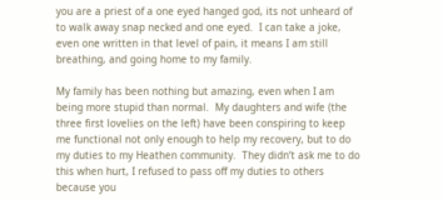you are a priest of a one eyed hanged god, its not unheard of to walk away snap necked and one eyed.  I can take a joke, even one written in that level of pain, it means I am still breathing, and going home to my family.

My family has been nothing but amazing, even when I am being more stupid than normal.  My daughters and wife (the three first lovelies on the left) have been conspiring to keep me functional not only enough to help my recovery, but to do my duties to my Heathen community.  They didn’t ask me to do this when hurt, I refused to pass off my duties to others because you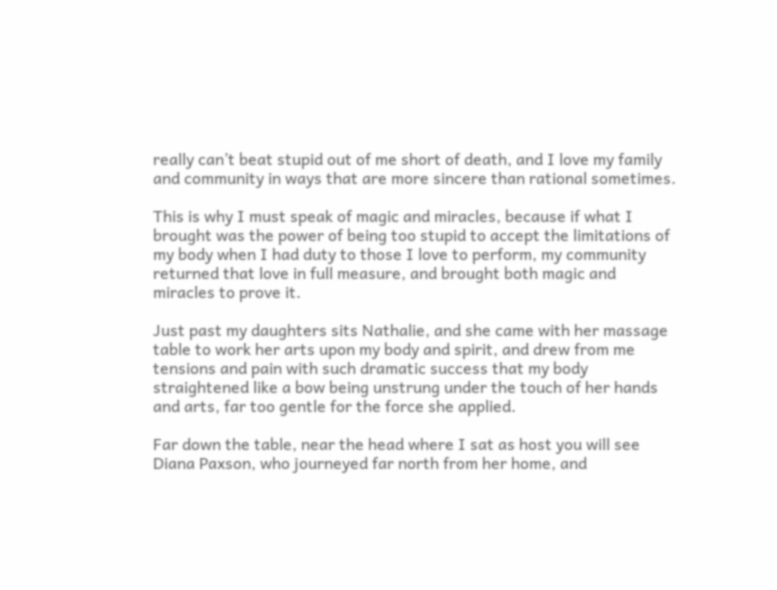really can’t beat stupid out of me short of death, and I love my family and community in ways that are more sincere than rational sometimes.

This is why I must speak of magic and miracles, because if what I brought was the power of being too stupid to accept the limitations of my body when I had duty to those I love to perform, my community returned that love in full measure, and brought both magic and miracles to prove it.

Just past my daughters sits Nathalie, and she came with her massage table to work her arts upon my body and spirit, and drew from me tensions and pain with such dramatic success that my body straightened like a bow being unstrung under the touch of her hands and arts, far too gentle for the force she applied.

Far down the table, near the head where I sat as host you will see Diana Paxson, who journeyed far north from her home, and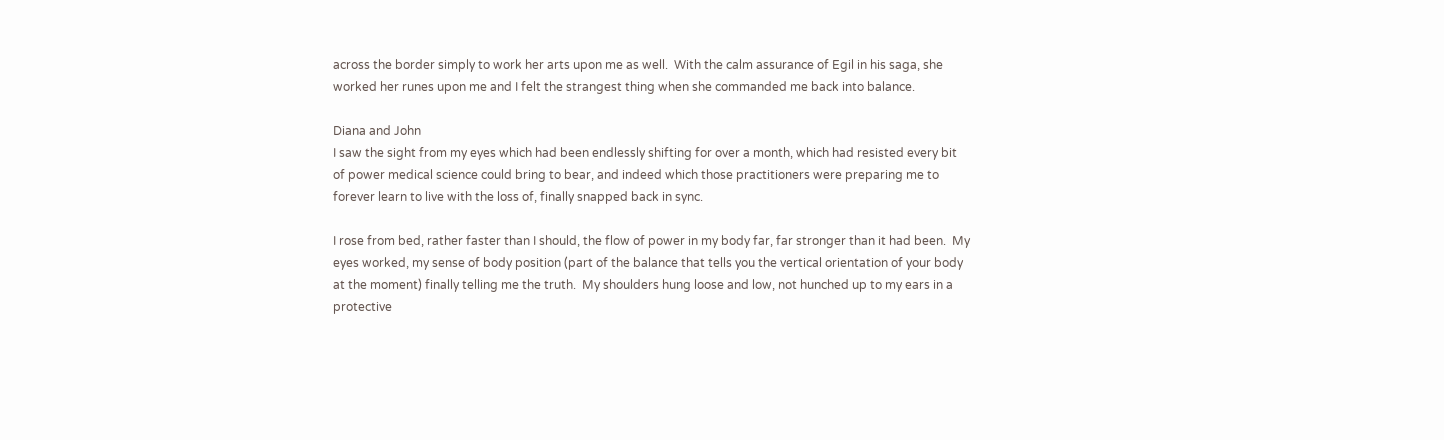across the border simply to work her arts upon me as well.  With the calm assurance of Egil in his saga, she worked her runes upon me and I felt the strangest thing when she commanded me back into balance.

Diana and John
I saw the sight from my eyes which had been endlessly shifting for over a month, which had resisted every bit of power medical science could bring to bear, and indeed which those practitioners were preparing me to forever learn to live with the loss of, finally snapped back in sync.

I rose from bed, rather faster than I should, the flow of power in my body far, far stronger than it had been.  My eyes worked, my sense of body position (part of the balance that tells you the vertical orientation of your body at the moment) finally telling me the truth.  My shoulders hung loose and low, not hunched up to my ears in a protective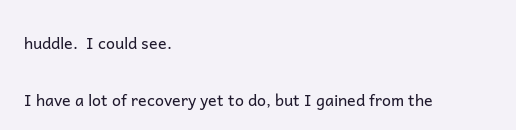huddle.  I could see.

I have a lot of recovery yet to do, but I gained from the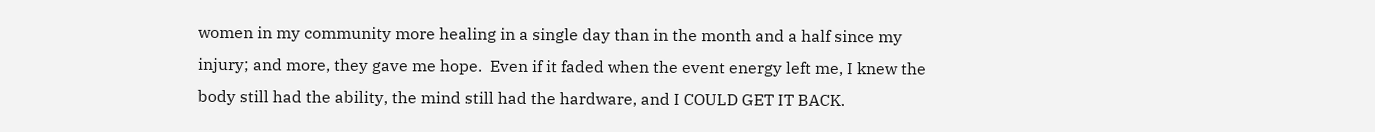women in my community more healing in a single day than in the month and a half since my injury; and more, they gave me hope.  Even if it faded when the event energy left me, I knew the body still had the ability, the mind still had the hardware, and I COULD GET IT BACK.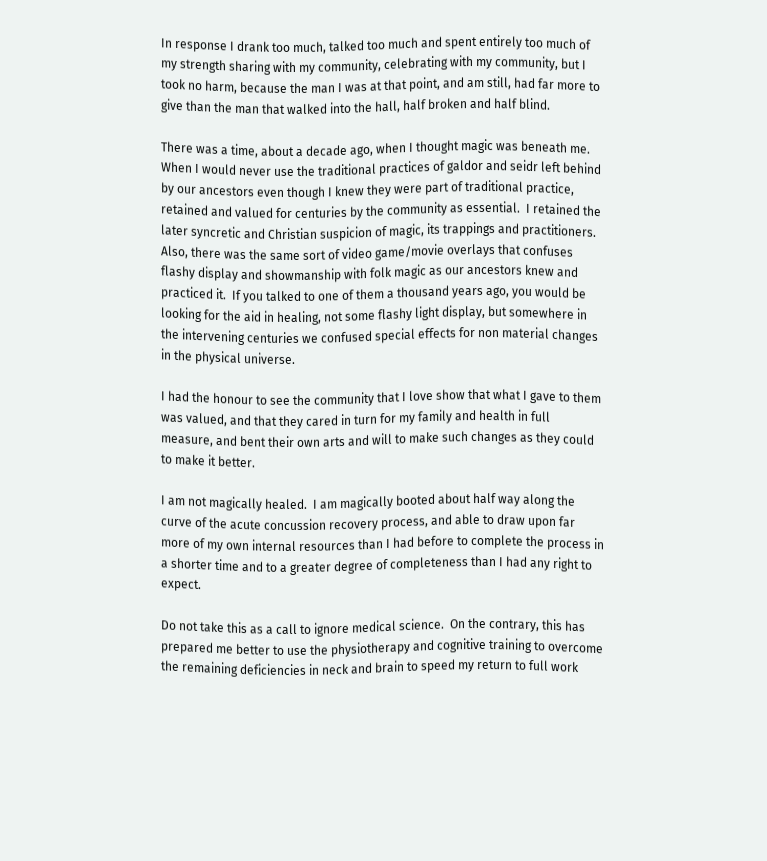In response I drank too much, talked too much and spent entirely too much of my strength sharing with my community, celebrating with my community, but I took no harm, because the man I was at that point, and am still, had far more to give than the man that walked into the hall, half broken and half blind.

There was a time, about a decade ago, when I thought magic was beneath me.  When I would never use the traditional practices of galdor and seidr left behind by our ancestors even though I knew they were part of traditional practice, retained and valued for centuries by the community as essential.  I retained the later syncretic and Christian suspicion of magic, its trappings and practitioners.  Also, there was the same sort of video game/movie overlays that confuses flashy display and showmanship with folk magic as our ancestors knew and practiced it.  If you talked to one of them a thousand years ago, you would be looking for the aid in healing, not some flashy light display, but somewhere in the intervening centuries we confused special effects for non material changes in the physical universe.

I had the honour to see the community that I love show that what I gave to them was valued, and that they cared in turn for my family and health in full measure, and bent their own arts and will to make such changes as they could to make it better.

I am not magically healed.  I am magically booted about half way along the curve of the acute concussion recovery process, and able to draw upon far more of my own internal resources than I had before to complete the process in a shorter time and to a greater degree of completeness than I had any right to expect.

Do not take this as a call to ignore medical science.  On the contrary, this has prepared me better to use the physiotherapy and cognitive training to overcome the remaining deficiencies in neck and brain to speed my return to full work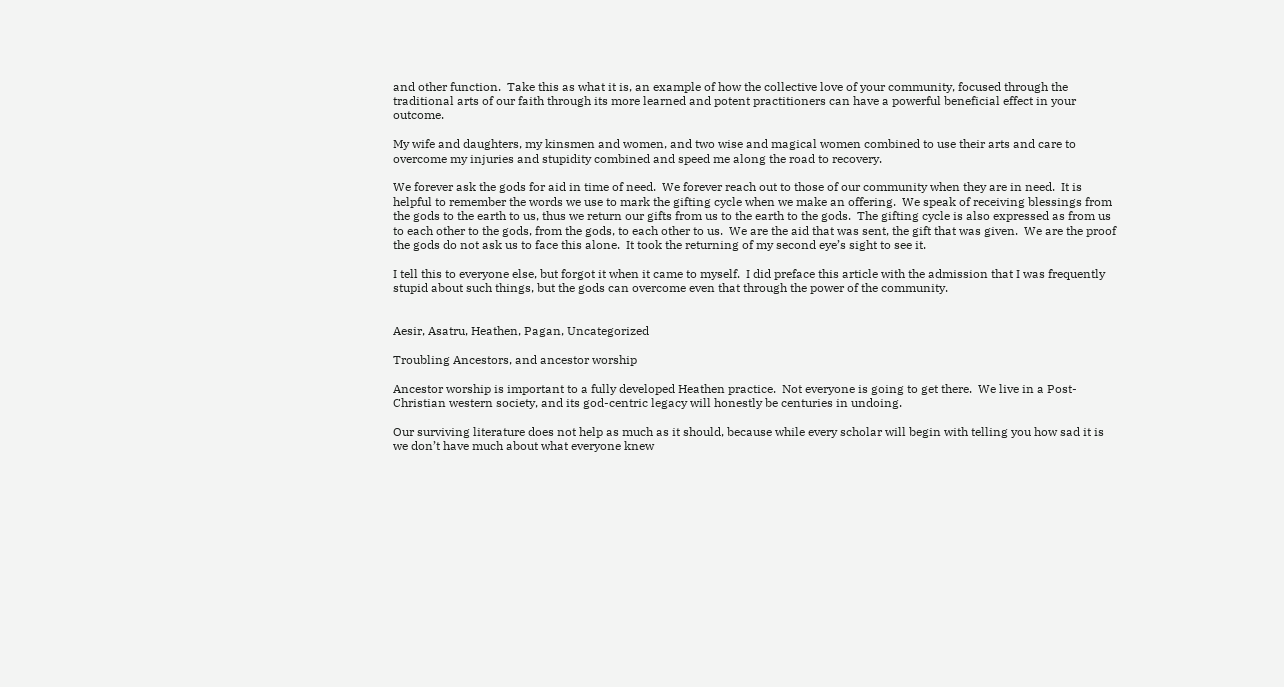and other function.  Take this as what it is, an example of how the collective love of your community, focused through the traditional arts of our faith through its more learned and potent practitioners can have a powerful beneficial effect in your outcome.

My wife and daughters, my kinsmen and women, and two wise and magical women combined to use their arts and care to overcome my injuries and stupidity combined and speed me along the road to recovery.

We forever ask the gods for aid in time of need.  We forever reach out to those of our community when they are in need.  It is helpful to remember the words we use to mark the gifting cycle when we make an offering.  We speak of receiving blessings from the gods to the earth to us, thus we return our gifts from us to the earth to the gods.  The gifting cycle is also expressed as from us to each other to the gods, from the gods, to each other to us.  We are the aid that was sent, the gift that was given.  We are the proof the gods do not ask us to face this alone.  It took the returning of my second eye’s sight to see it.

I tell this to everyone else, but forgot it when it came to myself.  I did preface this article with the admission that I was frequently stupid about such things, but the gods can overcome even that through the power of the community.


Aesir, Asatru, Heathen, Pagan, Uncategorized

Troubling Ancestors, and ancestor worship

Ancestor worship is important to a fully developed Heathen practice.  Not everyone is going to get there.  We live in a Post-Christian western society, and its god-centric legacy will honestly be centuries in undoing.

Our surviving literature does not help as much as it should, because while every scholar will begin with telling you how sad it is we don’t have much about what everyone knew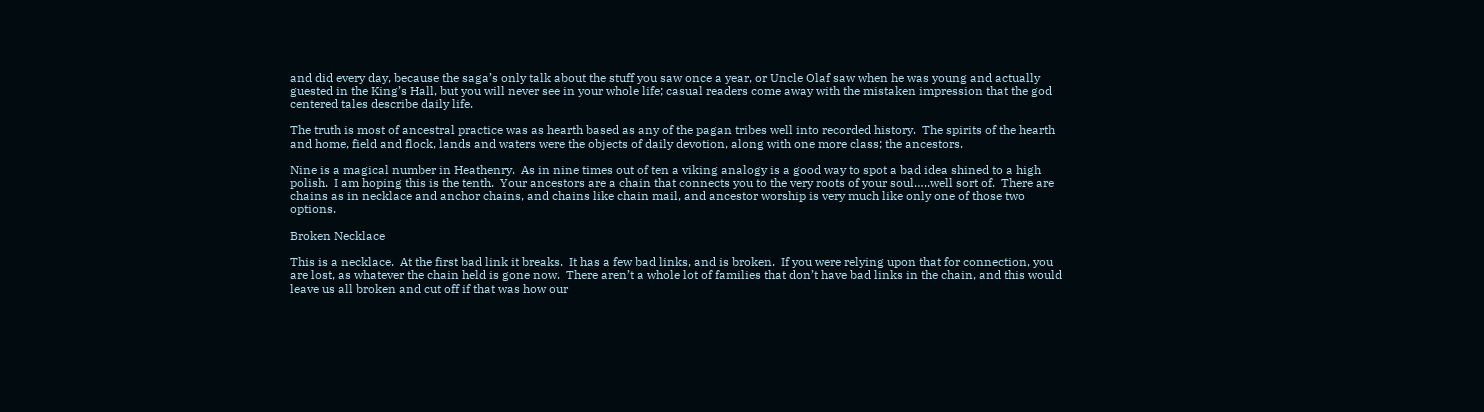and did every day, because the saga’s only talk about the stuff you saw once a year, or Uncle Olaf saw when he was young and actually guested in the King’s Hall, but you will never see in your whole life; casual readers come away with the mistaken impression that the god centered tales describe daily life.

The truth is most of ancestral practice was as hearth based as any of the pagan tribes well into recorded history.  The spirits of the hearth and home, field and flock, lands and waters were the objects of daily devotion, along with one more class; the ancestors.

Nine is a magical number in Heathenry.  As in nine times out of ten a viking analogy is a good way to spot a bad idea shined to a high polish.  I am hoping this is the tenth.  Your ancestors are a chain that connects you to the very roots of your soul…..well sort of.  There are chains as in necklace and anchor chains, and chains like chain mail, and ancestor worship is very much like only one of those two options.

Broken Necklace

This is a necklace.  At the first bad link it breaks.  It has a few bad links, and is broken.  If you were relying upon that for connection, you are lost, as whatever the chain held is gone now.  There aren’t a whole lot of families that don’t have bad links in the chain, and this would leave us all broken and cut off if that was how our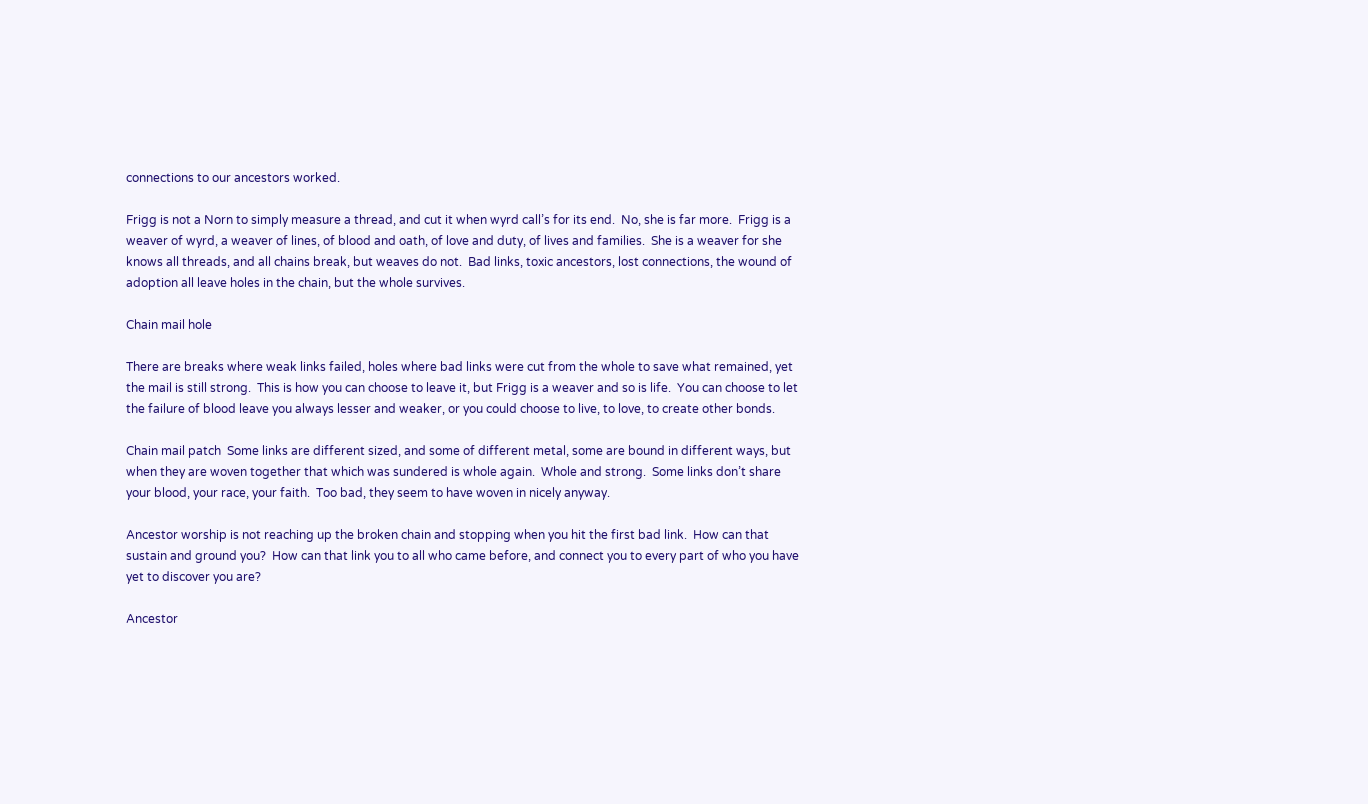connections to our ancestors worked.

Frigg is not a Norn to simply measure a thread, and cut it when wyrd call’s for its end.  No, she is far more.  Frigg is a weaver of wyrd, a weaver of lines, of blood and oath, of love and duty, of lives and families.  She is a weaver for she knows all threads, and all chains break, but weaves do not.  Bad links, toxic ancestors, lost connections, the wound of adoption all leave holes in the chain, but the whole survives.

Chain mail hole

There are breaks where weak links failed, holes where bad links were cut from the whole to save what remained, yet the mail is still strong.  This is how you can choose to leave it, but Frigg is a weaver and so is life.  You can choose to let the failure of blood leave you always lesser and weaker, or you could choose to live, to love, to create other bonds.

Chain mail patch  Some links are different sized, and some of different metal, some are bound in different ways, but when they are woven together that which was sundered is whole again.  Whole and strong.  Some links don’t share your blood, your race, your faith.  Too bad, they seem to have woven in nicely anyway.

Ancestor worship is not reaching up the broken chain and stopping when you hit the first bad link.  How can that sustain and ground you?  How can that link you to all who came before, and connect you to every part of who you have yet to discover you are?

Ancestor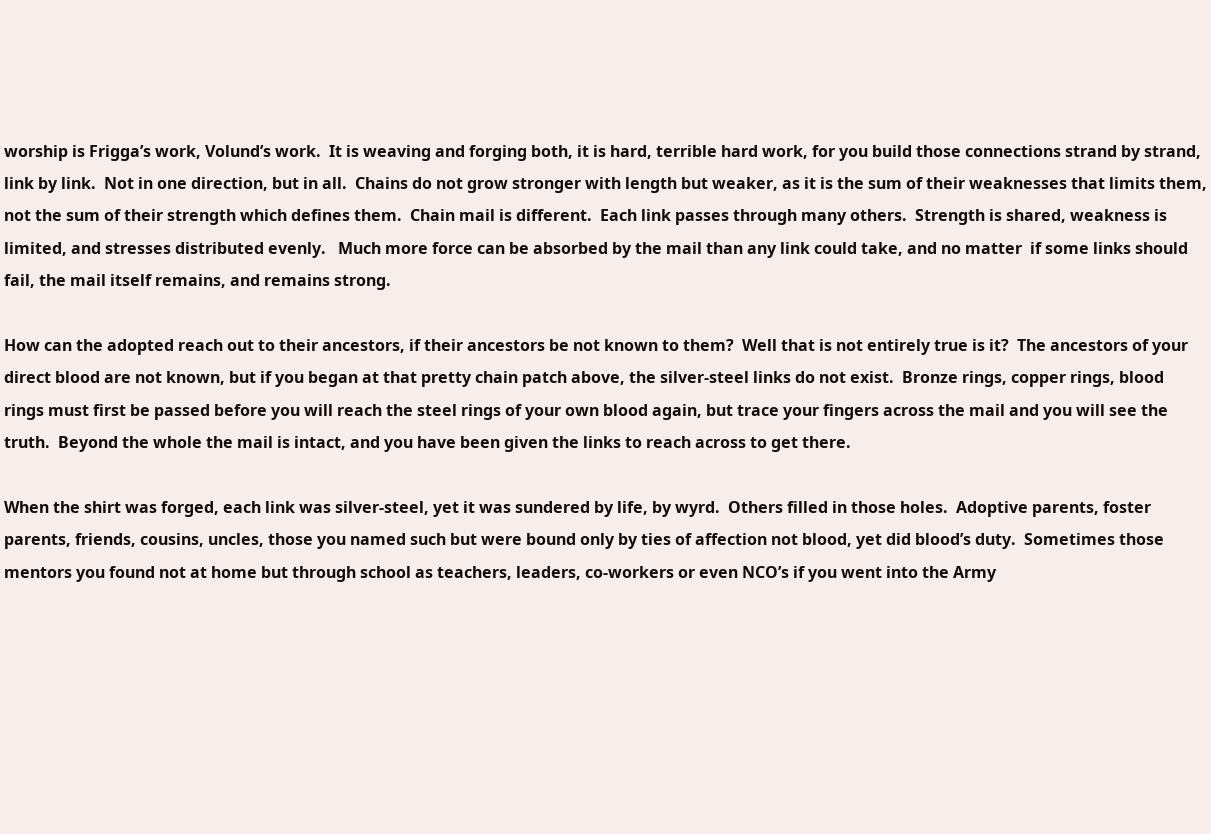worship is Frigga’s work, Volund’s work.  It is weaving and forging both, it is hard, terrible hard work, for you build those connections strand by strand, link by link.  Not in one direction, but in all.  Chains do not grow stronger with length but weaker, as it is the sum of their weaknesses that limits them, not the sum of their strength which defines them.  Chain mail is different.  Each link passes through many others.  Strength is shared, weakness is limited, and stresses distributed evenly.   Much more force can be absorbed by the mail than any link could take, and no matter  if some links should fail, the mail itself remains, and remains strong.

How can the adopted reach out to their ancestors, if their ancestors be not known to them?  Well that is not entirely true is it?  The ancestors of your direct blood are not known, but if you began at that pretty chain patch above, the silver-steel links do not exist.  Bronze rings, copper rings, blood rings must first be passed before you will reach the steel rings of your own blood again, but trace your fingers across the mail and you will see the truth.  Beyond the whole the mail is intact, and you have been given the links to reach across to get there.

When the shirt was forged, each link was silver-steel, yet it was sundered by life, by wyrd.  Others filled in those holes.  Adoptive parents, foster parents, friends, cousins, uncles, those you named such but were bound only by ties of affection not blood, yet did blood’s duty.  Sometimes those mentors you found not at home but through school as teachers, leaders, co-workers or even NCO’s if you went into the Army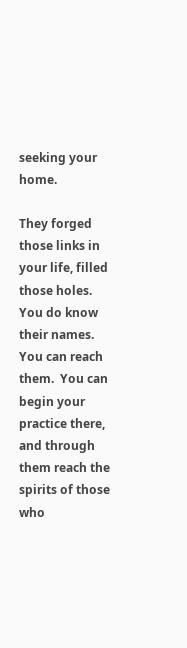seeking your home.

They forged those links in your life, filled those holes.  You do know their names.  You can reach them.  You can begin your practice there, and through them reach the spirits of those who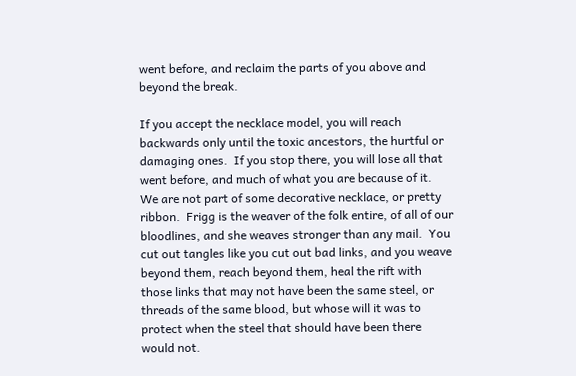went before, and reclaim the parts of you above and beyond the break.

If you accept the necklace model, you will reach backwards only until the toxic ancestors, the hurtful or damaging ones.  If you stop there, you will lose all that went before, and much of what you are because of it.  We are not part of some decorative necklace, or pretty ribbon.  Frigg is the weaver of the folk entire, of all of our bloodlines, and she weaves stronger than any mail.  You cut out tangles like you cut out bad links, and you weave beyond them, reach beyond them, heal the rift with those links that may not have been the same steel, or threads of the same blood, but whose will it was to protect when the steel that should have been there would not.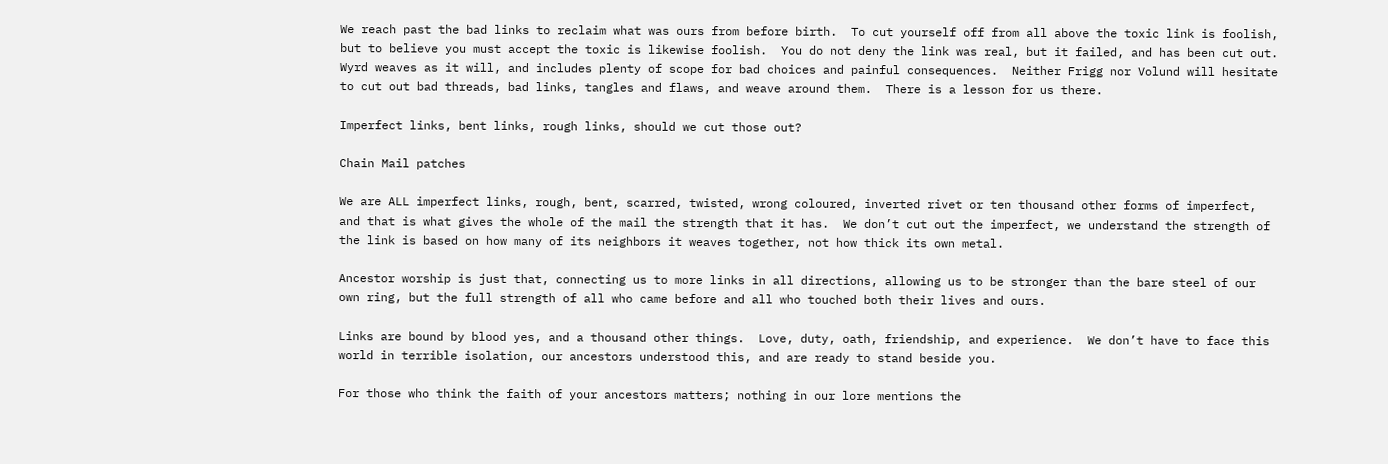We reach past the bad links to reclaim what was ours from before birth.  To cut yourself off from all above the toxic link is foolish, but to believe you must accept the toxic is likewise foolish.  You do not deny the link was real, but it failed, and has been cut out.  Wyrd weaves as it will, and includes plenty of scope for bad choices and painful consequences.  Neither Frigg nor Volund will hesitate to cut out bad threads, bad links, tangles and flaws, and weave around them.  There is a lesson for us there.

Imperfect links, bent links, rough links, should we cut those out?

Chain Mail patches

We are ALL imperfect links, rough, bent, scarred, twisted, wrong coloured, inverted rivet or ten thousand other forms of imperfect, and that is what gives the whole of the mail the strength that it has.  We don’t cut out the imperfect, we understand the strength of the link is based on how many of its neighbors it weaves together, not how thick its own metal.

Ancestor worship is just that, connecting us to more links in all directions, allowing us to be stronger than the bare steel of our own ring, but the full strength of all who came before and all who touched both their lives and ours.

Links are bound by blood yes, and a thousand other things.  Love, duty, oath, friendship, and experience.  We don’t have to face this world in terrible isolation, our ancestors understood this, and are ready to stand beside you.

For those who think the faith of your ancestors matters; nothing in our lore mentions the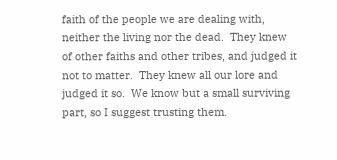faith of the people we are dealing with, neither the living nor the dead.  They knew of other faiths and other tribes, and judged it not to matter.  They knew all our lore and judged it so.  We know but a small surviving part, so I suggest trusting them.